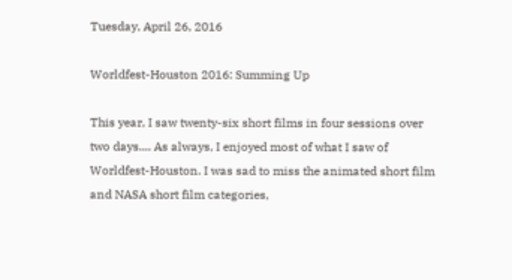Tuesday, April 26, 2016

Worldfest-Houston 2016: Summing Up

This year, I saw twenty-six short films in four sessions over two days.... As always, I enjoyed most of what I saw of Worldfest-Houston. I was sad to miss the animated short film and NASA short film categories,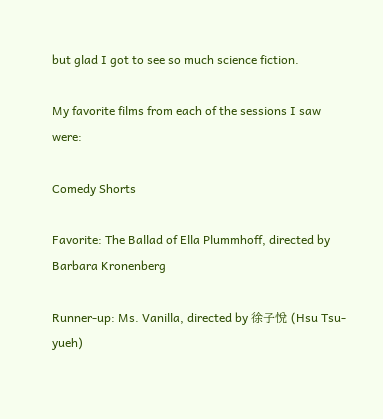but glad I got to see so much science fiction.

My favorite films from each of the sessions I saw were:

Comedy Shorts

Favorite: The Ballad of Ella Plummhoff, directed by Barbara Kronenberg

Runner-up: Ms. Vanilla, directed by 徐子悅 (Hsu Tsu-yueh)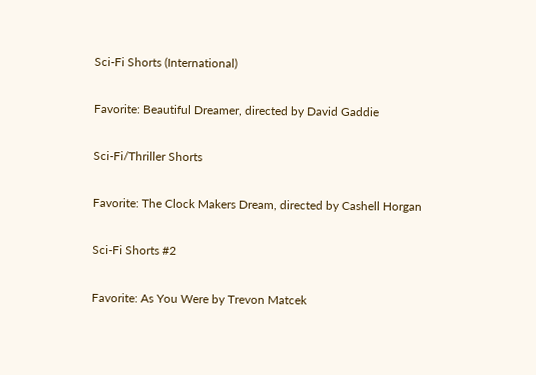Sci-Fi Shorts (International)

Favorite: Beautiful Dreamer, directed by David Gaddie

Sci-Fi/Thriller Shorts

Favorite: The Clock Makers Dream, directed by Cashell Horgan

Sci-Fi Shorts #2

Favorite: As You Were by Trevon Matcek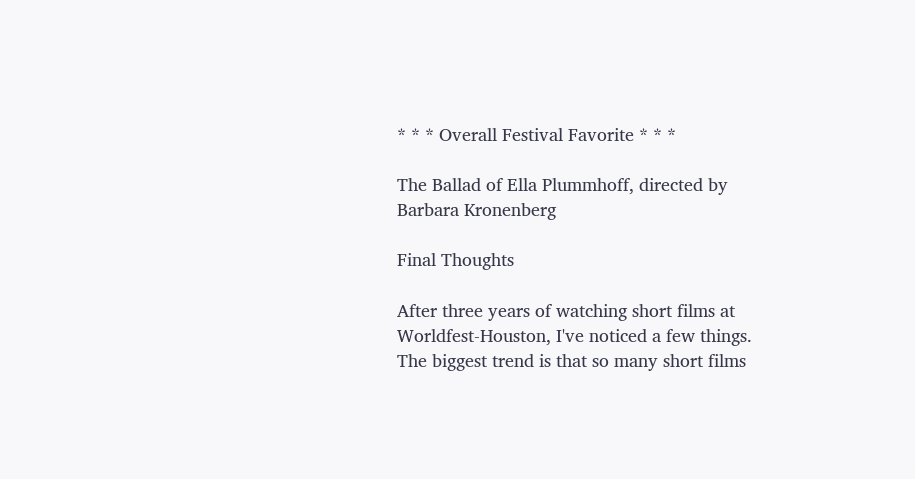* * * Overall Festival Favorite * * *

The Ballad of Ella Plummhoff, directed by Barbara Kronenberg

Final Thoughts

After three years of watching short films at Worldfest-Houston, I've noticed a few things. The biggest trend is that so many short films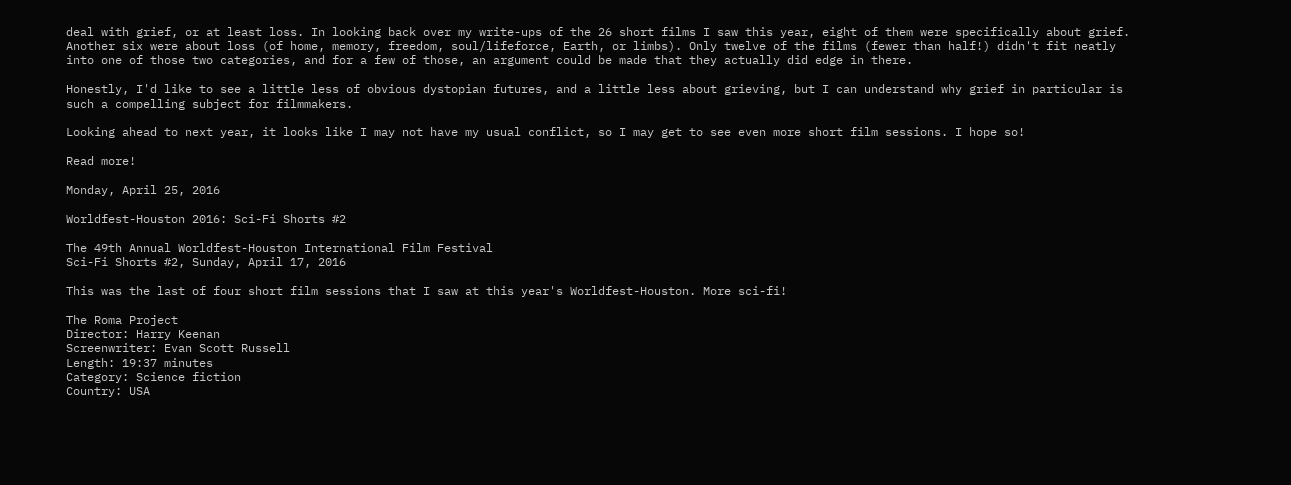deal with grief, or at least loss. In looking back over my write-ups of the 26 short films I saw this year, eight of them were specifically about grief. Another six were about loss (of home, memory, freedom, soul/lifeforce, Earth, or limbs). Only twelve of the films (fewer than half!) didn't fit neatly into one of those two categories, and for a few of those, an argument could be made that they actually did edge in there.

Honestly, I'd like to see a little less of obvious dystopian futures, and a little less about grieving, but I can understand why grief in particular is such a compelling subject for filmmakers.

Looking ahead to next year, it looks like I may not have my usual conflict, so I may get to see even more short film sessions. I hope so!

Read more!

Monday, April 25, 2016

Worldfest-Houston 2016: Sci-Fi Shorts #2

The 49th Annual Worldfest-Houston International Film Festival
Sci-Fi Shorts #2, Sunday, April 17, 2016

This was the last of four short film sessions that I saw at this year's Worldfest-Houston. More sci-fi!

The Roma Project
Director: Harry Keenan
Screenwriter: Evan Scott Russell
Length: 19:37 minutes
Category: Science fiction
Country: USA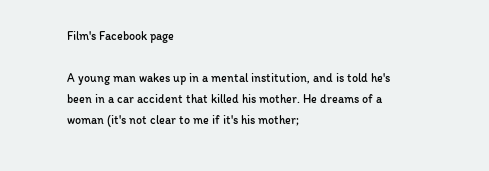Film's Facebook page

A young man wakes up in a mental institution, and is told he's been in a car accident that killed his mother. He dreams of a woman (it's not clear to me if it's his mother;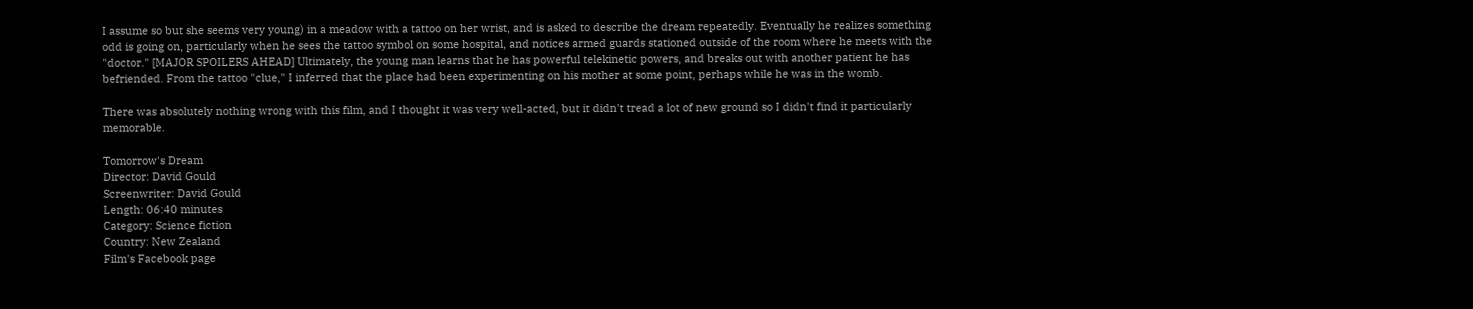I assume so but she seems very young) in a meadow with a tattoo on her wrist, and is asked to describe the dream repeatedly. Eventually he realizes something odd is going on, particularly when he sees the tattoo symbol on some hospital, and notices armed guards stationed outside of the room where he meets with the "doctor." [MAJOR SPOILERS AHEAD] Ultimately, the young man learns that he has powerful telekinetic powers, and breaks out with another patient he has befriended. From the tattoo "clue," I inferred that the place had been experimenting on his mother at some point, perhaps while he was in the womb.

There was absolutely nothing wrong with this film, and I thought it was very well-acted, but it didn't tread a lot of new ground so I didn't find it particularly memorable.

Tomorrow's Dream
Director: David Gould
Screenwriter: David Gould
Length: 06:40 minutes
Category: Science fiction
Country: New Zealand
Film's Facebook page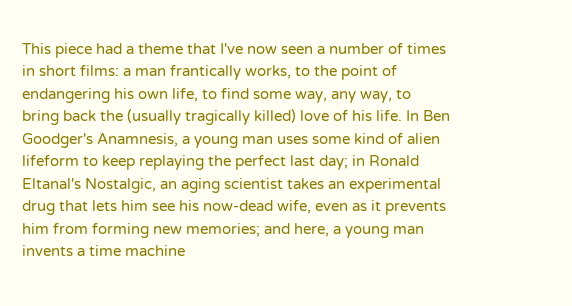This piece had a theme that I've now seen a number of times in short films: a man frantically works, to the point of endangering his own life, to find some way, any way, to bring back the (usually tragically killed) love of his life. In Ben Goodger's Anamnesis, a young man uses some kind of alien lifeform to keep replaying the perfect last day; in Ronald Eltanal's Nostalgic, an aging scientist takes an experimental drug that lets him see his now-dead wife, even as it prevents him from forming new memories; and here, a young man invents a time machine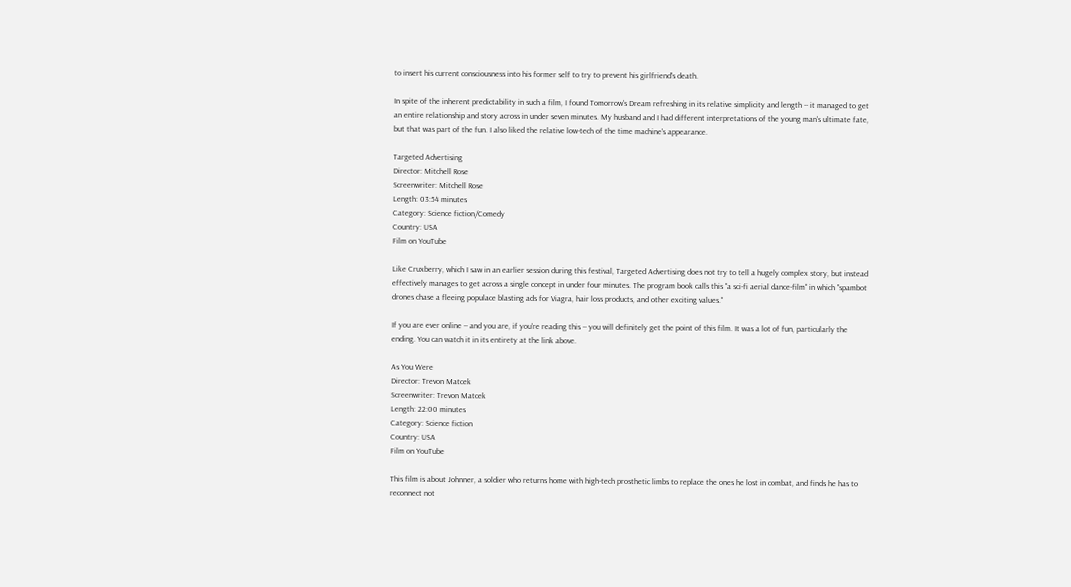to insert his current consciousness into his former self to try to prevent his girlfriend's death.

In spite of the inherent predictability in such a film, I found Tomorrow's Dream refreshing in its relative simplicity and length -- it managed to get an entire relationship and story across in under seven minutes. My husband and I had different interpretations of the young man's ultimate fate, but that was part of the fun. I also liked the relative low-tech of the time machine's appearance.

Targeted Advertising
Director: Mitchell Rose
Screenwriter: Mitchell Rose
Length: 03:54 minutes
Category: Science fiction/Comedy
Country: USA
Film on YouTube

Like Cruxberry, which I saw in an earlier session during this festival, Targeted Advertising does not try to tell a hugely complex story, but instead effectively manages to get across a single concept in under four minutes. The program book calls this "a sci-fi aerial dance-film" in which "spambot drones chase a fleeing populace blasting ads for Viagra, hair loss products, and other exciting values."

If you are ever online -- and you are, if you're reading this -- you will definitely get the point of this film. It was a lot of fun, particularly the ending. You can watch it in its entirety at the link above.

As You Were
Director: Trevon Matcek
Screenwriter: Trevon Matcek
Length: 22:00 minutes
Category: Science fiction
Country: USA
Film on YouTube

This film is about Johnner, a soldier who returns home with high-tech prosthetic limbs to replace the ones he lost in combat, and finds he has to reconnect not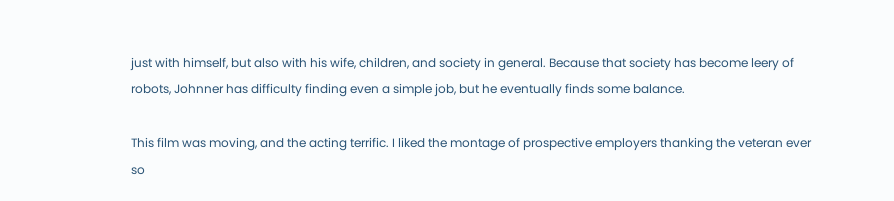just with himself, but also with his wife, children, and society in general. Because that society has become leery of robots, Johnner has difficulty finding even a simple job, but he eventually finds some balance.

This film was moving, and the acting terrific. I liked the montage of prospective employers thanking the veteran ever so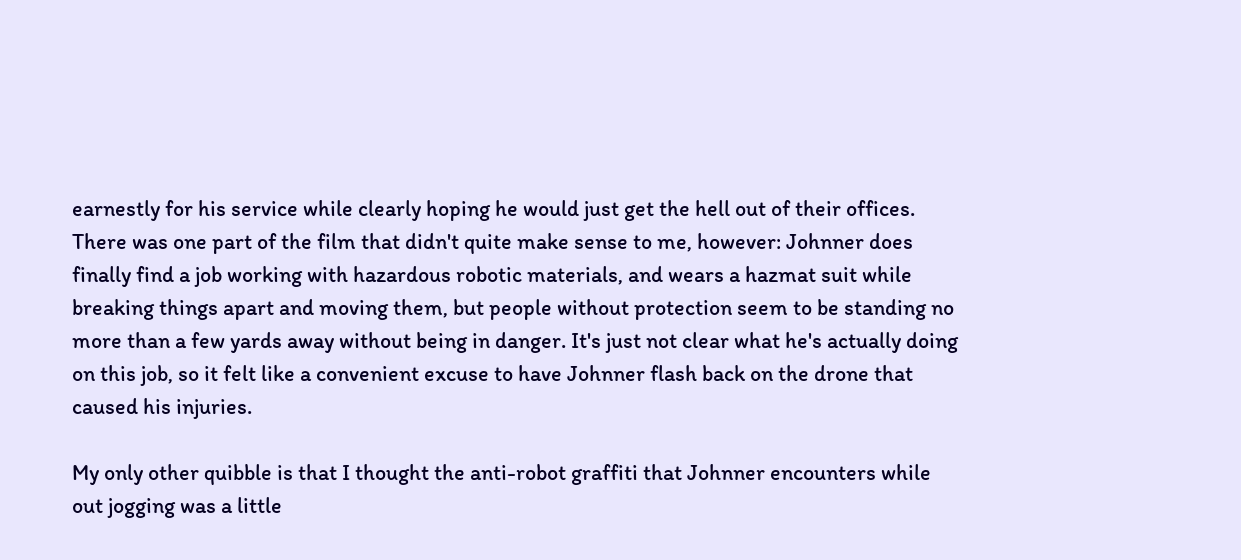earnestly for his service while clearly hoping he would just get the hell out of their offices. There was one part of the film that didn't quite make sense to me, however: Johnner does finally find a job working with hazardous robotic materials, and wears a hazmat suit while breaking things apart and moving them, but people without protection seem to be standing no more than a few yards away without being in danger. It's just not clear what he's actually doing on this job, so it felt like a convenient excuse to have Johnner flash back on the drone that caused his injuries.

My only other quibble is that I thought the anti-robot graffiti that Johnner encounters while out jogging was a little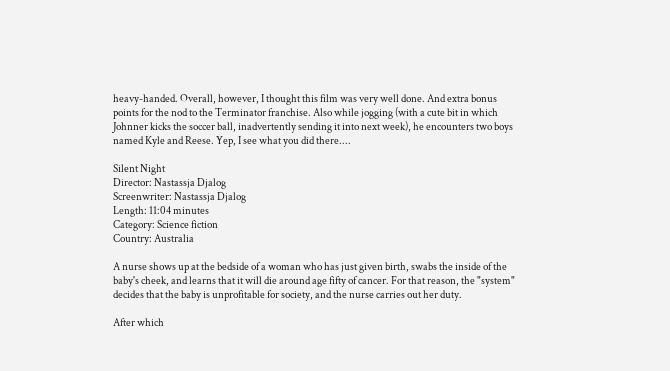heavy-handed. Overall, however, I thought this film was very well done. And extra bonus points for the nod to the Terminator franchise. Also while jogging (with a cute bit in which Johnner kicks the soccer ball, inadvertently sending it into next week), he encounters two boys named Kyle and Reese. Yep, I see what you did there....

Silent Night
Director: Nastassja Djalog
Screenwriter: Nastassja Djalog
Length: 11:04 minutes
Category: Science fiction
Country: Australia

A nurse shows up at the bedside of a woman who has just given birth, swabs the inside of the baby's cheek, and learns that it will die around age fifty of cancer. For that reason, the "system" decides that the baby is unprofitable for society, and the nurse carries out her duty.

After which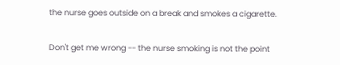the nurse goes outside on a break and smokes a cigarette.

Don't get me wrong -- the nurse smoking is not the point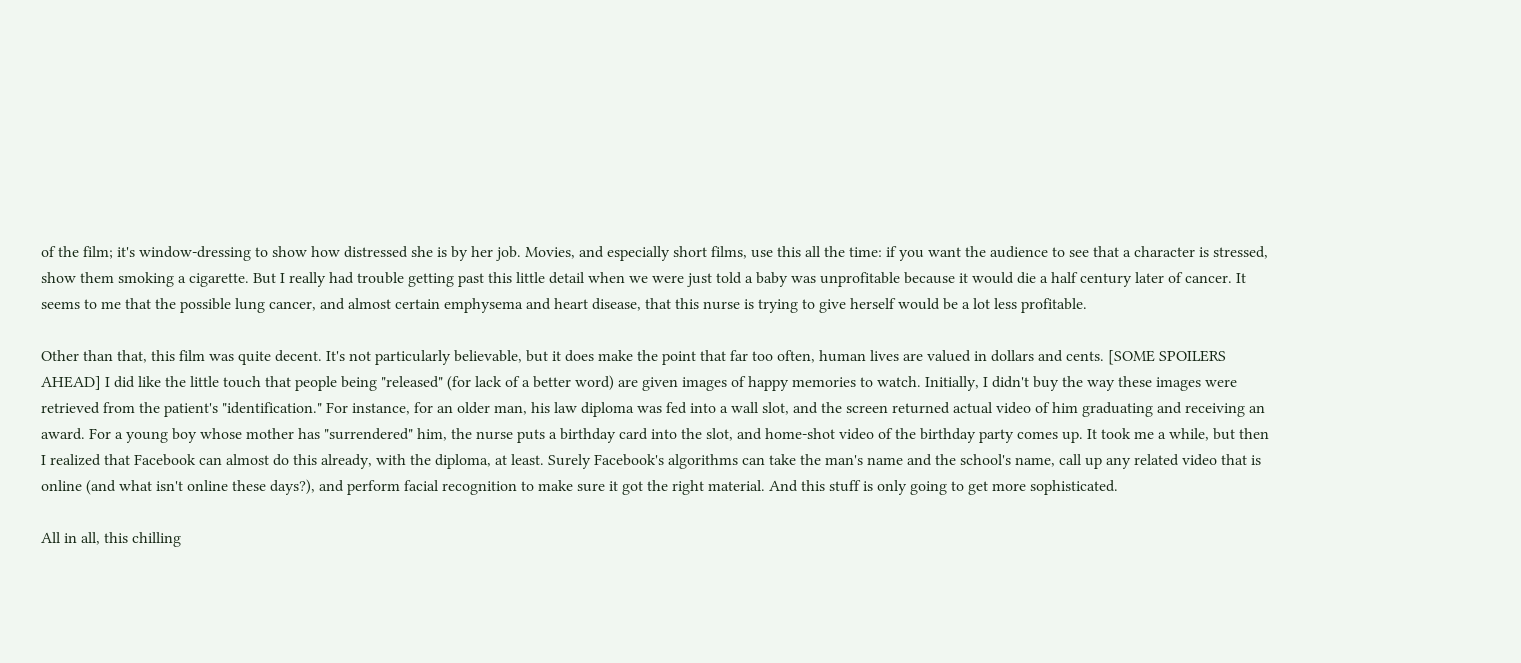of the film; it's window-dressing to show how distressed she is by her job. Movies, and especially short films, use this all the time: if you want the audience to see that a character is stressed, show them smoking a cigarette. But I really had trouble getting past this little detail when we were just told a baby was unprofitable because it would die a half century later of cancer. It seems to me that the possible lung cancer, and almost certain emphysema and heart disease, that this nurse is trying to give herself would be a lot less profitable.

Other than that, this film was quite decent. It's not particularly believable, but it does make the point that far too often, human lives are valued in dollars and cents. [SOME SPOILERS AHEAD] I did like the little touch that people being "released" (for lack of a better word) are given images of happy memories to watch. Initially, I didn't buy the way these images were retrieved from the patient's "identification." For instance, for an older man, his law diploma was fed into a wall slot, and the screen returned actual video of him graduating and receiving an award. For a young boy whose mother has "surrendered" him, the nurse puts a birthday card into the slot, and home-shot video of the birthday party comes up. It took me a while, but then I realized that Facebook can almost do this already, with the diploma, at least. Surely Facebook's algorithms can take the man's name and the school's name, call up any related video that is online (and what isn't online these days?), and perform facial recognition to make sure it got the right material. And this stuff is only going to get more sophisticated.

All in all, this chilling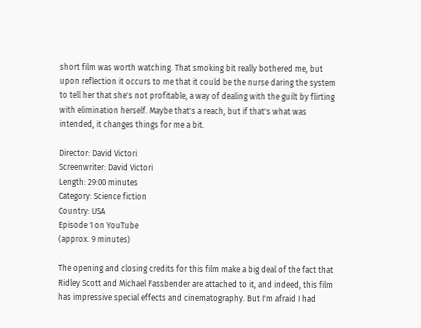short film was worth watching. That smoking bit really bothered me, but upon reflection it occurs to me that it could be the nurse daring the system to tell her that she's not profitable, a way of dealing with the guilt by flirting with elimination herself. Maybe that's a reach, but if that's what was intended, it changes things for me a bit.

Director: David Victori
Screenwriter: David Victori
Length: 29:00 minutes
Category: Science fiction
Country: USA
Episode 1 on YouTube
(approx. 9 minutes)

The opening and closing credits for this film make a big deal of the fact that Ridley Scott and Michael Fassbender are attached to it, and indeed, this film has impressive special effects and cinematography. But I'm afraid I had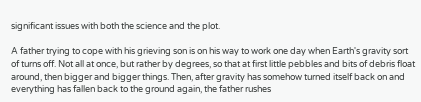significant issues with both the science and the plot.

A father trying to cope with his grieving son is on his way to work one day when Earth's gravity sort of turns off. Not all at once, but rather by degrees, so that at first little pebbles and bits of debris float around, then bigger and bigger things. Then, after gravity has somehow turned itself back on and everything has fallen back to the ground again, the father rushes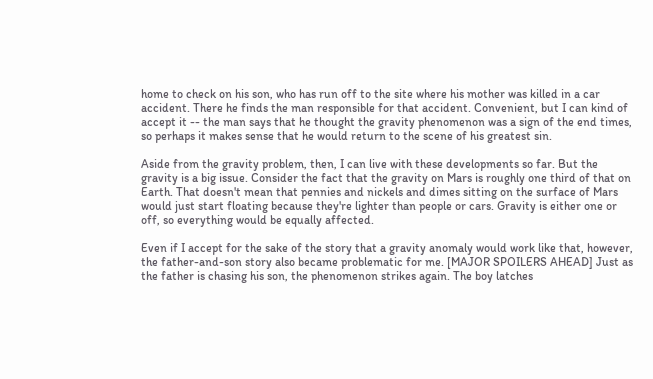home to check on his son, who has run off to the site where his mother was killed in a car accident. There he finds the man responsible for that accident. Convenient, but I can kind of accept it -- the man says that he thought the gravity phenomenon was a sign of the end times, so perhaps it makes sense that he would return to the scene of his greatest sin.

Aside from the gravity problem, then, I can live with these developments so far. But the gravity is a big issue. Consider the fact that the gravity on Mars is roughly one third of that on Earth. That doesn't mean that pennies and nickels and dimes sitting on the surface of Mars would just start floating because they're lighter than people or cars. Gravity is either one or off, so everything would be equally affected.

Even if I accept for the sake of the story that a gravity anomaly would work like that, however, the father-and-son story also became problematic for me. [MAJOR SPOILERS AHEAD] Just as the father is chasing his son, the phenomenon strikes again. The boy latches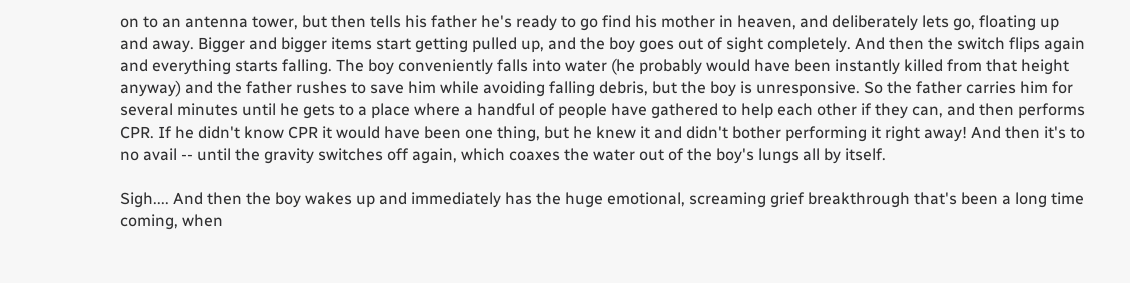on to an antenna tower, but then tells his father he's ready to go find his mother in heaven, and deliberately lets go, floating up and away. Bigger and bigger items start getting pulled up, and the boy goes out of sight completely. And then the switch flips again and everything starts falling. The boy conveniently falls into water (he probably would have been instantly killed from that height anyway) and the father rushes to save him while avoiding falling debris, but the boy is unresponsive. So the father carries him for several minutes until he gets to a place where a handful of people have gathered to help each other if they can, and then performs CPR. If he didn't know CPR it would have been one thing, but he knew it and didn't bother performing it right away! And then it's to no avail -- until the gravity switches off again, which coaxes the water out of the boy's lungs all by itself.

Sigh.... And then the boy wakes up and immediately has the huge emotional, screaming grief breakthrough that's been a long time coming, when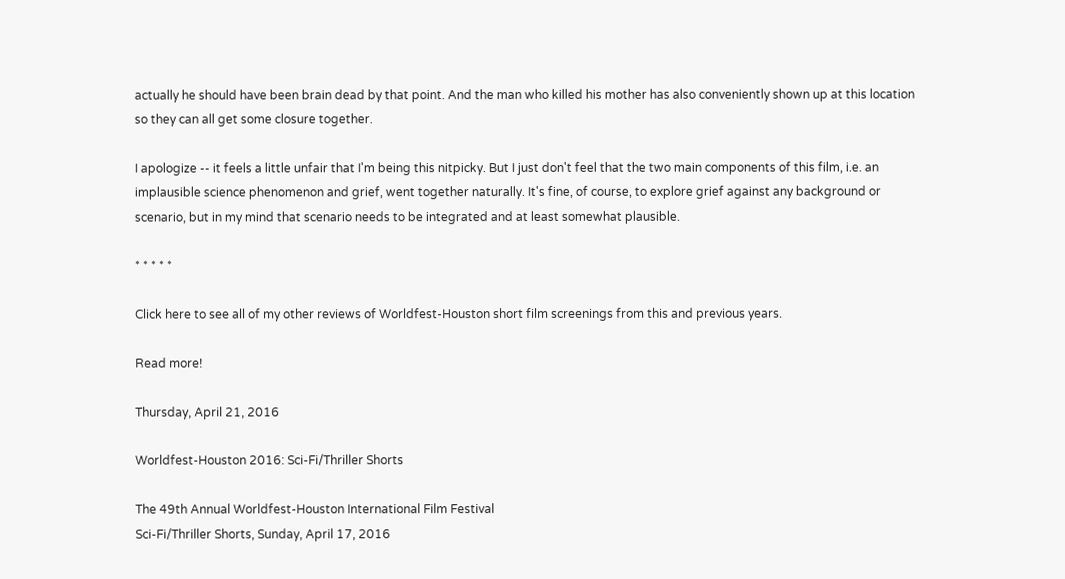actually he should have been brain dead by that point. And the man who killed his mother has also conveniently shown up at this location so they can all get some closure together.

I apologize -- it feels a little unfair that I'm being this nitpicky. But I just don't feel that the two main components of this film, i.e. an implausible science phenomenon and grief, went together naturally. It's fine, of course, to explore grief against any background or scenario, but in my mind that scenario needs to be integrated and at least somewhat plausible.

* * * * *

Click here to see all of my other reviews of Worldfest-Houston short film screenings from this and previous years.

Read more!

Thursday, April 21, 2016

Worldfest-Houston 2016: Sci-Fi/Thriller Shorts

The 49th Annual Worldfest-Houston International Film Festival
Sci-Fi/Thriller Shorts, Sunday, April 17, 2016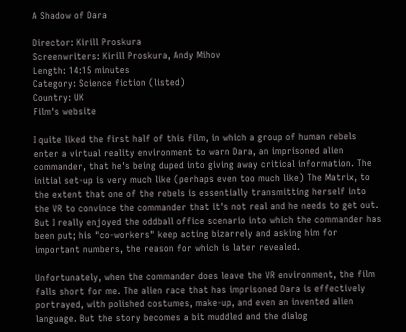A Shadow of Dara

Director: Kirill Proskura
Screenwriters: Kirill Proskura, Andy Mihov
Length: 14:15 minutes
Category: Science fiction (listed)
Country: UK
Film's website

I quite liked the first half of this film, in which a group of human rebels enter a virtual reality environment to warn Dara, an imprisoned alien commander, that he's being duped into giving away critical information. The initial set-up is very much like (perhaps even too much like) The Matrix, to the extent that one of the rebels is essentially transmitting herself into the VR to convince the commander that it's not real and he needs to get out. But I really enjoyed the oddball office scenario into which the commander has been put; his "co-workers" keep acting bizarrely and asking him for important numbers, the reason for which is later revealed.

Unfortunately, when the commander does leave the VR environment, the film falls short for me. The alien race that has imprisoned Dara is effectively portrayed, with polished costumes, make-up, and even an invented alien language. But the story becomes a bit muddled and the dialog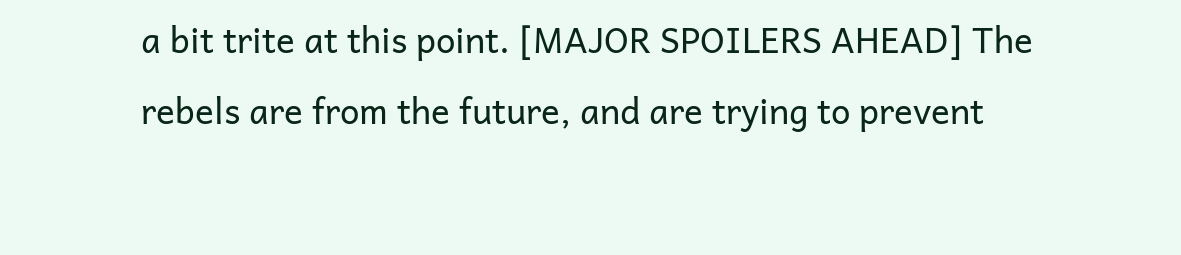a bit trite at this point. [MAJOR SPOILERS AHEAD] The rebels are from the future, and are trying to prevent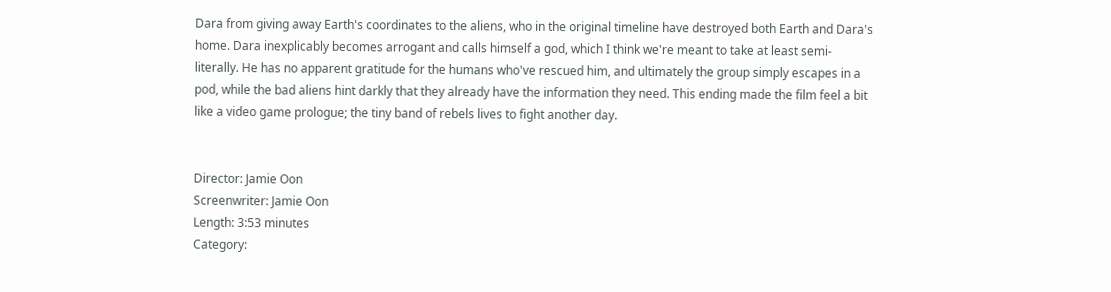Dara from giving away Earth's coordinates to the aliens, who in the original timeline have destroyed both Earth and Dara's home. Dara inexplicably becomes arrogant and calls himself a god, which I think we're meant to take at least semi-literally. He has no apparent gratitude for the humans who've rescued him, and ultimately the group simply escapes in a pod, while the bad aliens hint darkly that they already have the information they need. This ending made the film feel a bit like a video game prologue; the tiny band of rebels lives to fight another day.


Director: Jamie Oon
Screenwriter: Jamie Oon
Length: 3:53 minutes
Category: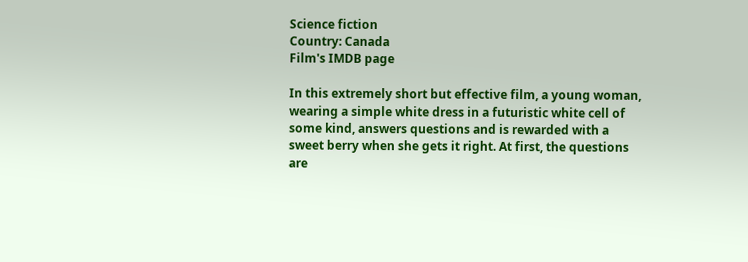Science fiction
Country: Canada
Film's IMDB page

In this extremely short but effective film, a young woman, wearing a simple white dress in a futuristic white cell of some kind, answers questions and is rewarded with a sweet berry when she gets it right. At first, the questions are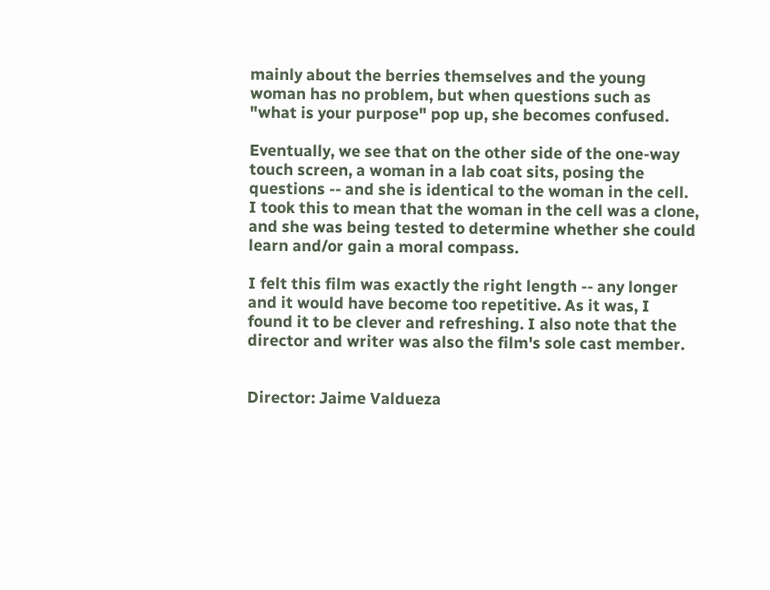mainly about the berries themselves and the young woman has no problem, but when questions such as "what is your purpose" pop up, she becomes confused.

Eventually, we see that on the other side of the one-way touch screen, a woman in a lab coat sits, posing the questions -- and she is identical to the woman in the cell. I took this to mean that the woman in the cell was a clone, and she was being tested to determine whether she could learn and/or gain a moral compass.

I felt this film was exactly the right length -- any longer and it would have become too repetitive. As it was, I found it to be clever and refreshing. I also note that the director and writer was also the film's sole cast member.


Director: Jaime Valdueza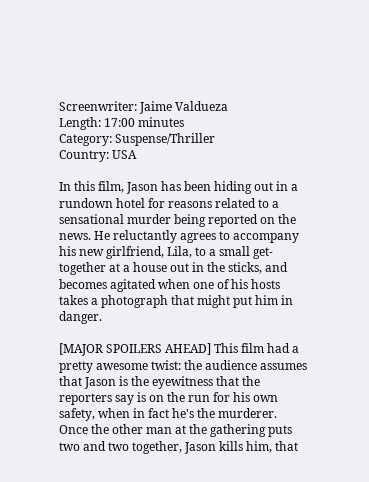Screenwriter: Jaime Valdueza
Length: 17:00 minutes
Category: Suspense/Thriller
Country: USA

In this film, Jason has been hiding out in a rundown hotel for reasons related to a sensational murder being reported on the news. He reluctantly agrees to accompany his new girlfriend, Lila, to a small get-together at a house out in the sticks, and becomes agitated when one of his hosts takes a photograph that might put him in danger.

[MAJOR SPOILERS AHEAD] This film had a pretty awesome twist: the audience assumes that Jason is the eyewitness that the reporters say is on the run for his own safety, when in fact he's the murderer. Once the other man at the gathering puts two and two together, Jason kills him, that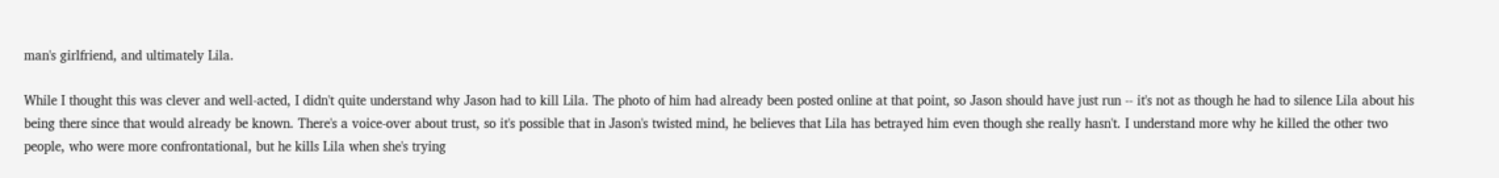man's girlfriend, and ultimately Lila.

While I thought this was clever and well-acted, I didn't quite understand why Jason had to kill Lila. The photo of him had already been posted online at that point, so Jason should have just run -- it's not as though he had to silence Lila about his being there since that would already be known. There's a voice-over about trust, so it's possible that in Jason's twisted mind, he believes that Lila has betrayed him even though she really hasn't. I understand more why he killed the other two people, who were more confrontational, but he kills Lila when she's trying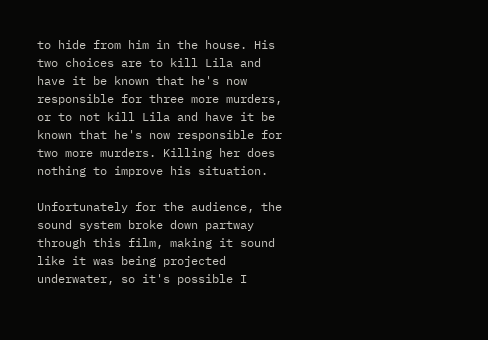to hide from him in the house. His two choices are to kill Lila and have it be known that he's now responsible for three more murders, or to not kill Lila and have it be known that he's now responsible for two more murders. Killing her does nothing to improve his situation.

Unfortunately for the audience, the sound system broke down partway through this film, making it sound like it was being projected underwater, so it's possible I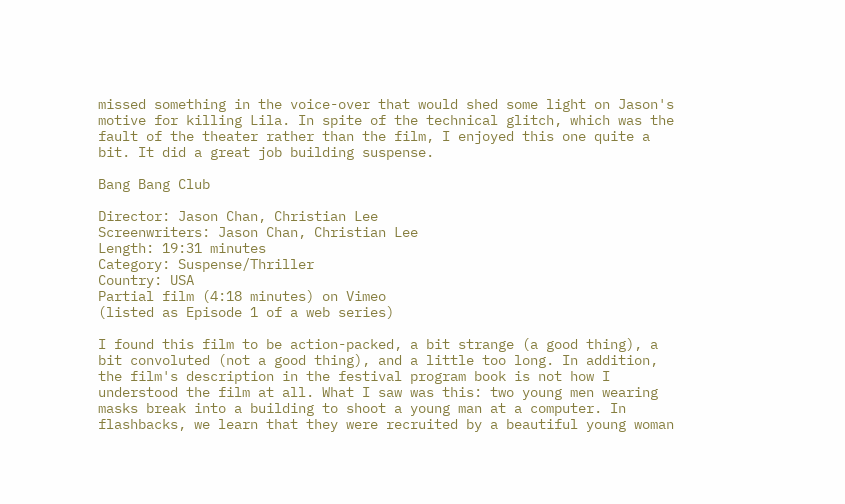missed something in the voice-over that would shed some light on Jason's motive for killing Lila. In spite of the technical glitch, which was the fault of the theater rather than the film, I enjoyed this one quite a bit. It did a great job building suspense.

Bang Bang Club

Director: Jason Chan, Christian Lee
Screenwriters: Jason Chan, Christian Lee
Length: 19:31 minutes
Category: Suspense/Thriller
Country: USA
Partial film (4:18 minutes) on Vimeo
(listed as Episode 1 of a web series)

I found this film to be action-packed, a bit strange (a good thing), a bit convoluted (not a good thing), and a little too long. In addition, the film's description in the festival program book is not how I understood the film at all. What I saw was this: two young men wearing masks break into a building to shoot a young man at a computer. In flashbacks, we learn that they were recruited by a beautiful young woman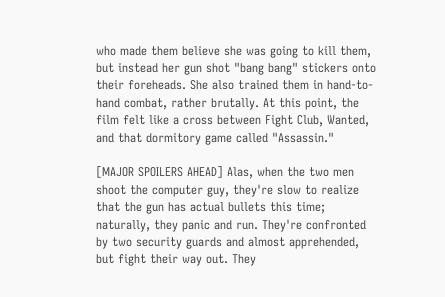who made them believe she was going to kill them, but instead her gun shot "bang bang" stickers onto their foreheads. She also trained them in hand-to-hand combat, rather brutally. At this point, the film felt like a cross between Fight Club, Wanted, and that dormitory game called "Assassin."

[MAJOR SPOILERS AHEAD] Alas, when the two men shoot the computer guy, they're slow to realize that the gun has actual bullets this time; naturally, they panic and run. They're confronted by two security guards and almost apprehended, but fight their way out. They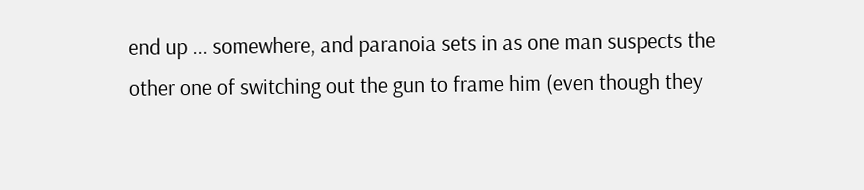end up ... somewhere, and paranoia sets in as one man suspects the other one of switching out the gun to frame him (even though they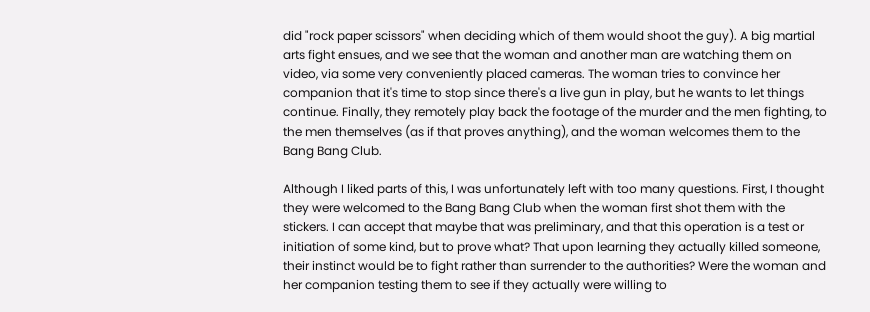did "rock paper scissors" when deciding which of them would shoot the guy). A big martial arts fight ensues, and we see that the woman and another man are watching them on video, via some very conveniently placed cameras. The woman tries to convince her companion that it's time to stop since there's a live gun in play, but he wants to let things continue. Finally, they remotely play back the footage of the murder and the men fighting, to the men themselves (as if that proves anything), and the woman welcomes them to the Bang Bang Club.

Although I liked parts of this, I was unfortunately left with too many questions. First, I thought they were welcomed to the Bang Bang Club when the woman first shot them with the stickers. I can accept that maybe that was preliminary, and that this operation is a test or initiation of some kind, but to prove what? That upon learning they actually killed someone, their instinct would be to fight rather than surrender to the authorities? Were the woman and her companion testing them to see if they actually were willing to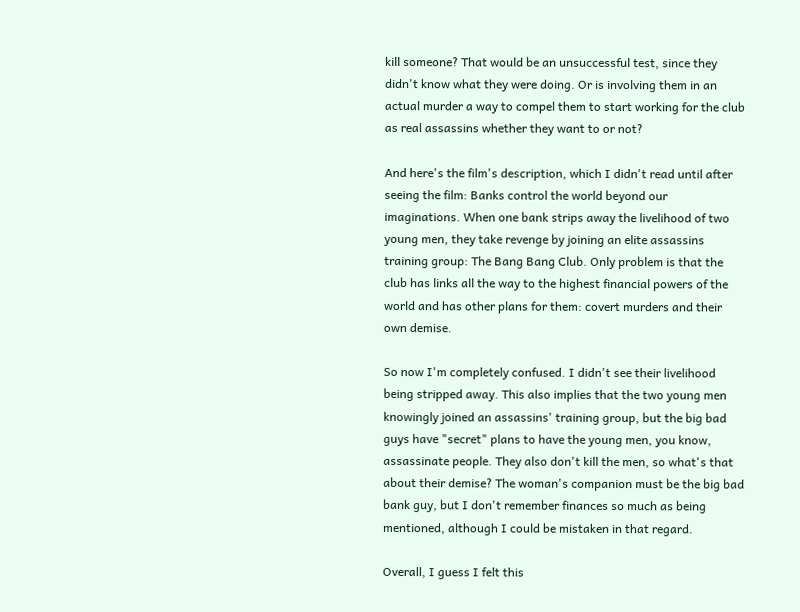kill someone? That would be an unsuccessful test, since they didn't know what they were doing. Or is involving them in an actual murder a way to compel them to start working for the club as real assassins whether they want to or not?

And here's the film's description, which I didn't read until after seeing the film: Banks control the world beyond our imaginations. When one bank strips away the livelihood of two young men, they take revenge by joining an elite assassins training group: The Bang Bang Club. Only problem is that the club has links all the way to the highest financial powers of the world and has other plans for them: covert murders and their own demise.

So now I'm completely confused. I didn't see their livelihood being stripped away. This also implies that the two young men knowingly joined an assassins' training group, but the big bad guys have "secret" plans to have the young men, you know, assassinate people. They also don't kill the men, so what's that about their demise? The woman's companion must be the big bad bank guy, but I don't remember finances so much as being mentioned, although I could be mistaken in that regard.

Overall, I guess I felt this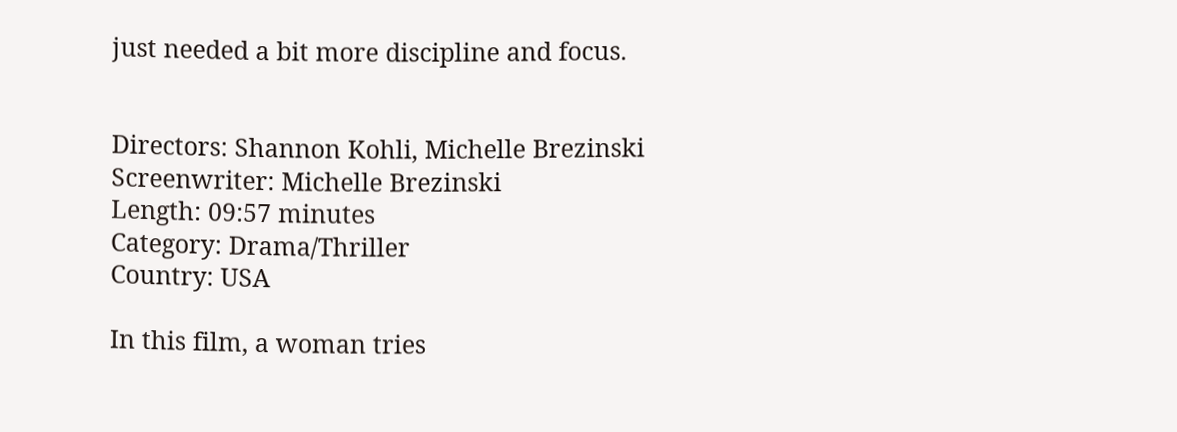just needed a bit more discipline and focus.


Directors: Shannon Kohli, Michelle Brezinski
Screenwriter: Michelle Brezinski
Length: 09:57 minutes
Category: Drama/Thriller
Country: USA

In this film, a woman tries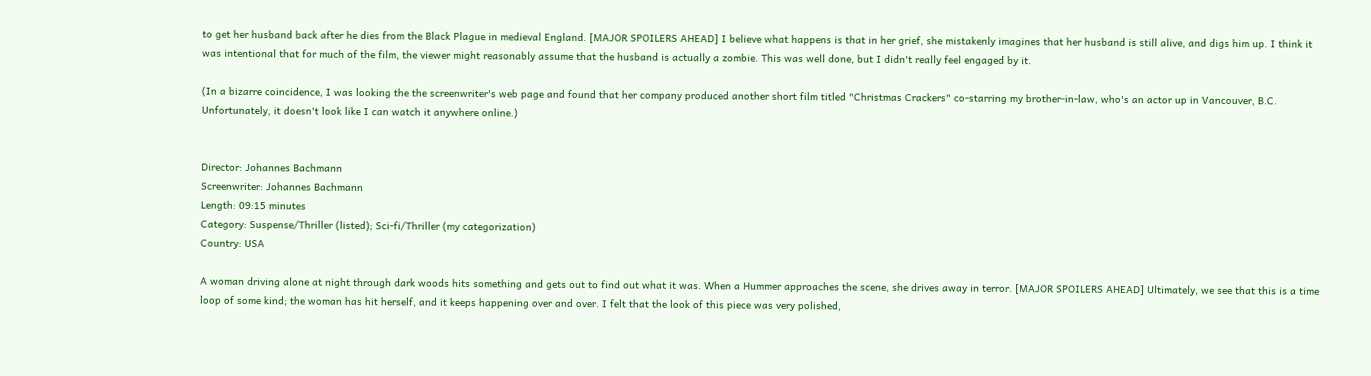to get her husband back after he dies from the Black Plague in medieval England. [MAJOR SPOILERS AHEAD] I believe what happens is that in her grief, she mistakenly imagines that her husband is still alive, and digs him up. I think it was intentional that for much of the film, the viewer might reasonably assume that the husband is actually a zombie. This was well done, but I didn't really feel engaged by it.

(In a bizarre coincidence, I was looking the the screenwriter's web page and found that her company produced another short film titled "Christmas Crackers" co-starring my brother-in-law, who's an actor up in Vancouver, B.C. Unfortunately, it doesn't look like I can watch it anywhere online.)


Director: Johannes Bachmann
Screenwriter: Johannes Bachmann
Length: 09:15 minutes
Category: Suspense/Thriller (listed); Sci-fi/Thriller (my categorization)
Country: USA

A woman driving alone at night through dark woods hits something and gets out to find out what it was. When a Hummer approaches the scene, she drives away in terror. [MAJOR SPOILERS AHEAD] Ultimately, we see that this is a time loop of some kind; the woman has hit herself, and it keeps happening over and over. I felt that the look of this piece was very polished,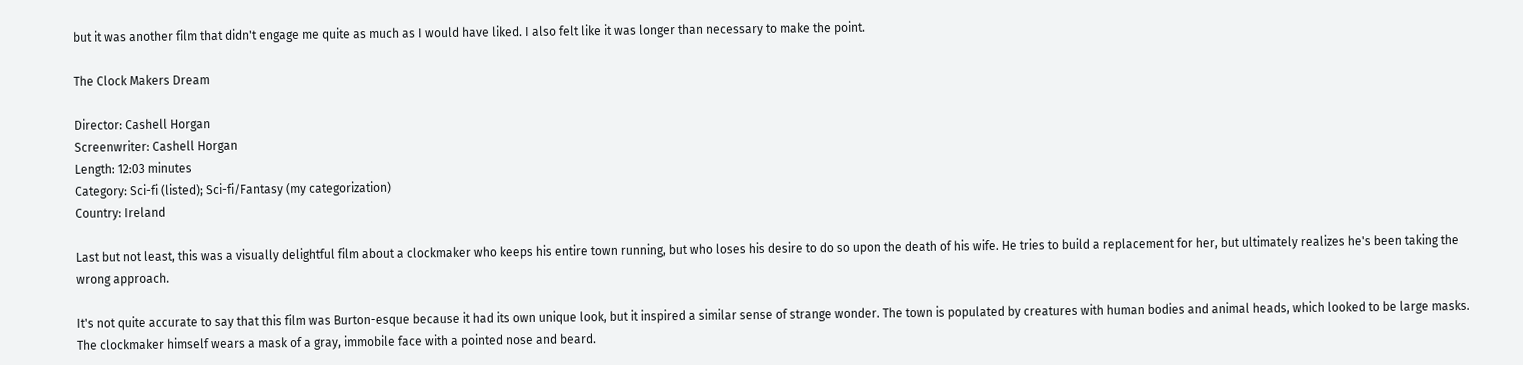but it was another film that didn't engage me quite as much as I would have liked. I also felt like it was longer than necessary to make the point.

The Clock Makers Dream

Director: Cashell Horgan
Screenwriter: Cashell Horgan
Length: 12:03 minutes
Category: Sci-fi (listed); Sci-fi/Fantasy (my categorization)
Country: Ireland

Last but not least, this was a visually delightful film about a clockmaker who keeps his entire town running, but who loses his desire to do so upon the death of his wife. He tries to build a replacement for her, but ultimately realizes he's been taking the wrong approach.

It's not quite accurate to say that this film was Burton-esque because it had its own unique look, but it inspired a similar sense of strange wonder. The town is populated by creatures with human bodies and animal heads, which looked to be large masks. The clockmaker himself wears a mask of a gray, immobile face with a pointed nose and beard.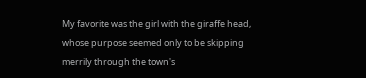My favorite was the girl with the giraffe head, whose purpose seemed only to be skipping merrily through the town's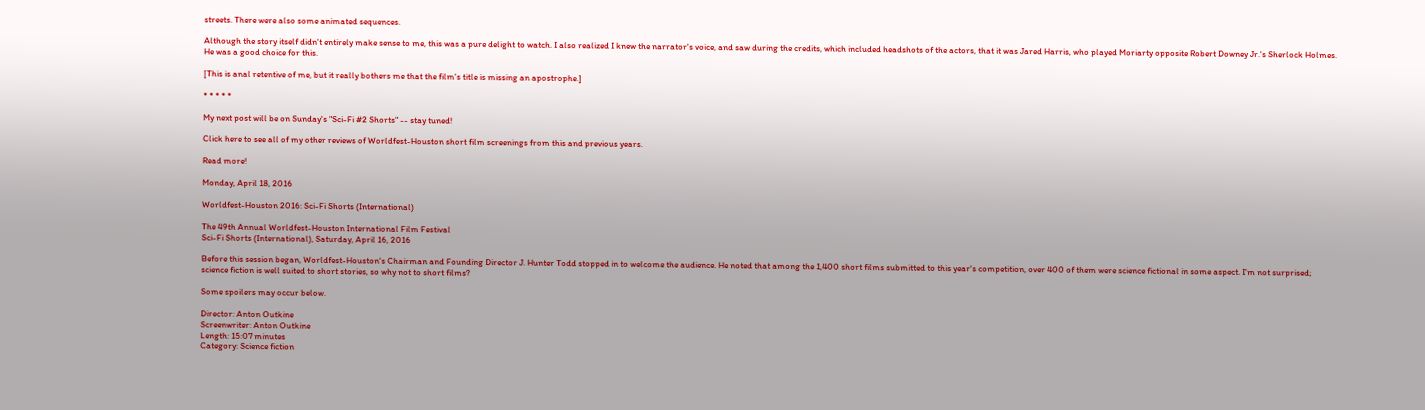streets. There were also some animated sequences.

Although the story itself didn't entirely make sense to me, this was a pure delight to watch. I also realized I knew the narrator's voice, and saw during the credits, which included headshots of the actors, that it was Jared Harris, who played Moriarty opposite Robert Downey Jr.'s Sherlock Holmes. He was a good choice for this.

[This is anal retentive of me, but it really bothers me that the film's title is missing an apostrophe.]

* * * * *

My next post will be on Sunday's "Sci-Fi #2 Shorts" -- stay tuned!

Click here to see all of my other reviews of Worldfest-Houston short film screenings from this and previous years.

Read more!

Monday, April 18, 2016

Worldfest-Houston 2016: Sci-Fi Shorts (International)

The 49th Annual Worldfest-Houston International Film Festival
Sci-Fi Shorts (International), Saturday, April 16, 2016

Before this session began, Worldfest-Houston's Chairman and Founding Director J. Hunter Todd stopped in to welcome the audience. He noted that among the 1,400 short films submitted to this year's competition, over 400 of them were science fictional in some aspect. I'm not surprised; science fiction is well suited to short stories, so why not to short films?

Some spoilers may occur below.

Director: Anton Outkine
Screenwriter: Anton Outkine
Length: 15:07 minutes
Category: Science fiction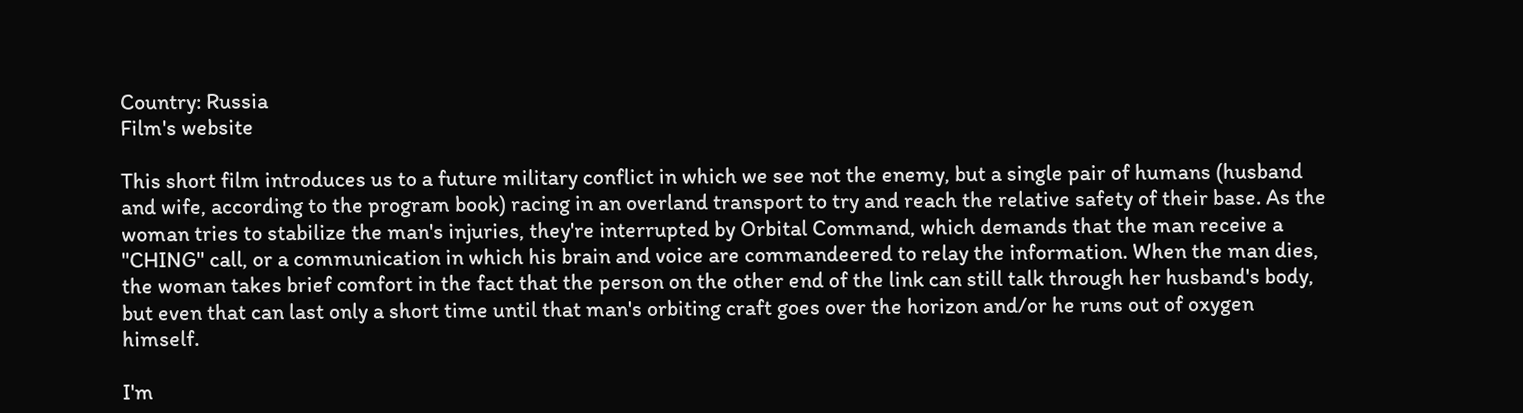Country: Russia
Film's website

This short film introduces us to a future military conflict in which we see not the enemy, but a single pair of humans (husband and wife, according to the program book) racing in an overland transport to try and reach the relative safety of their base. As the woman tries to stabilize the man's injuries, they're interrupted by Orbital Command, which demands that the man receive a "CHING" call, or a communication in which his brain and voice are commandeered to relay the information. When the man dies, the woman takes brief comfort in the fact that the person on the other end of the link can still talk through her husband's body, but even that can last only a short time until that man's orbiting craft goes over the horizon and/or he runs out of oxygen himself.

I'm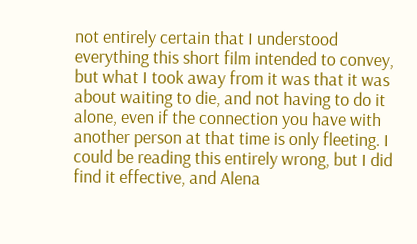not entirely certain that I understood everything this short film intended to convey, but what I took away from it was that it was about waiting to die, and not having to do it alone, even if the connection you have with another person at that time is only fleeting. I could be reading this entirely wrong, but I did find it effective, and Alena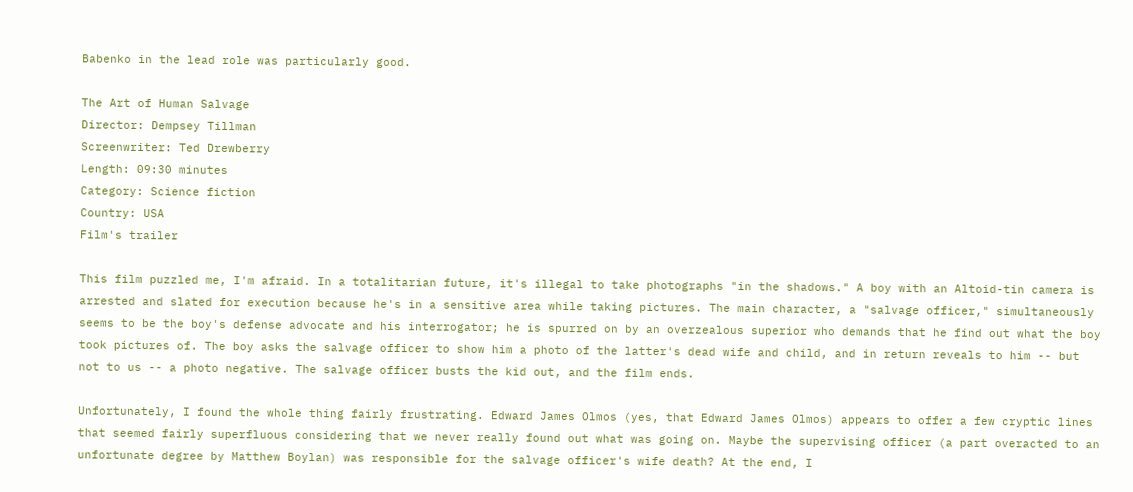Babenko in the lead role was particularly good.

The Art of Human Salvage
Director: Dempsey Tillman
Screenwriter: Ted Drewberry
Length: 09:30 minutes
Category: Science fiction
Country: USA
Film's trailer

This film puzzled me, I'm afraid. In a totalitarian future, it's illegal to take photographs "in the shadows." A boy with an Altoid-tin camera is arrested and slated for execution because he's in a sensitive area while taking pictures. The main character, a "salvage officer," simultaneously seems to be the boy's defense advocate and his interrogator; he is spurred on by an overzealous superior who demands that he find out what the boy took pictures of. The boy asks the salvage officer to show him a photo of the latter's dead wife and child, and in return reveals to him -- but not to us -- a photo negative. The salvage officer busts the kid out, and the film ends.

Unfortunately, I found the whole thing fairly frustrating. Edward James Olmos (yes, that Edward James Olmos) appears to offer a few cryptic lines that seemed fairly superfluous considering that we never really found out what was going on. Maybe the supervising officer (a part overacted to an unfortunate degree by Matthew Boylan) was responsible for the salvage officer's wife death? At the end, I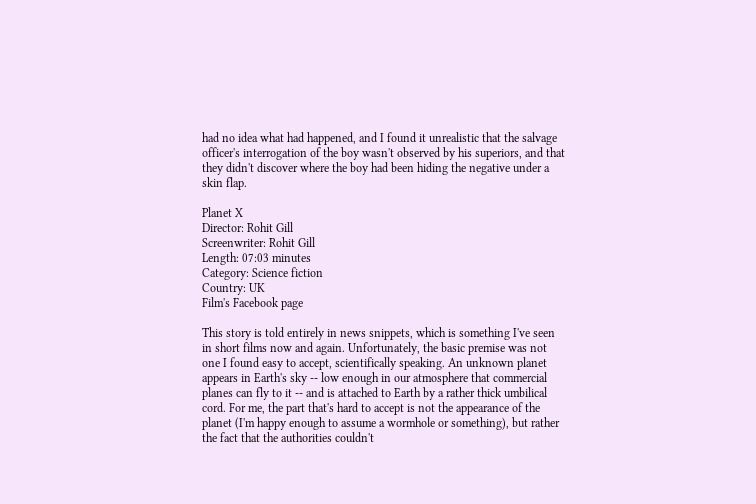had no idea what had happened, and I found it unrealistic that the salvage officer's interrogation of the boy wasn't observed by his superiors, and that they didn't discover where the boy had been hiding the negative under a skin flap.

Planet X
Director: Rohit Gill
Screenwriter: Rohit Gill
Length: 07:03 minutes
Category: Science fiction
Country: UK
Film's Facebook page

This story is told entirely in news snippets, which is something I've seen in short films now and again. Unfortunately, the basic premise was not one I found easy to accept, scientifically speaking. An unknown planet appears in Earth's sky -- low enough in our atmosphere that commercial planes can fly to it -- and is attached to Earth by a rather thick umbilical cord. For me, the part that's hard to accept is not the appearance of the planet (I'm happy enough to assume a wormhole or something), but rather the fact that the authorities couldn't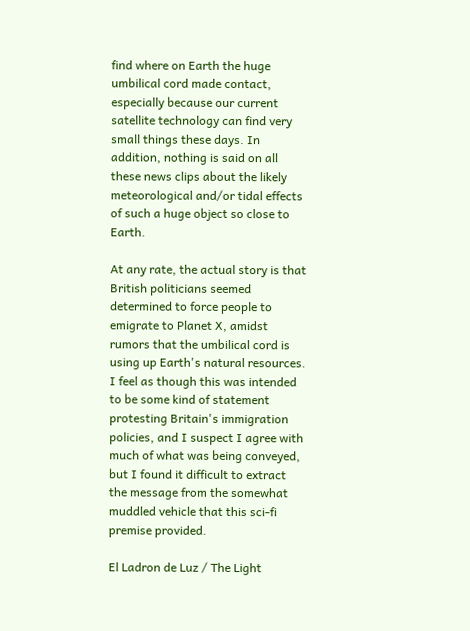find where on Earth the huge umbilical cord made contact, especially because our current satellite technology can find very small things these days. In addition, nothing is said on all these news clips about the likely meteorological and/or tidal effects of such a huge object so close to Earth.

At any rate, the actual story is that British politicians seemed determined to force people to emigrate to Planet X, amidst rumors that the umbilical cord is using up Earth's natural resources. I feel as though this was intended to be some kind of statement protesting Britain's immigration policies, and I suspect I agree with much of what was being conveyed, but I found it difficult to extract the message from the somewhat muddled vehicle that this sci-fi premise provided.

El Ladron de Luz / The Light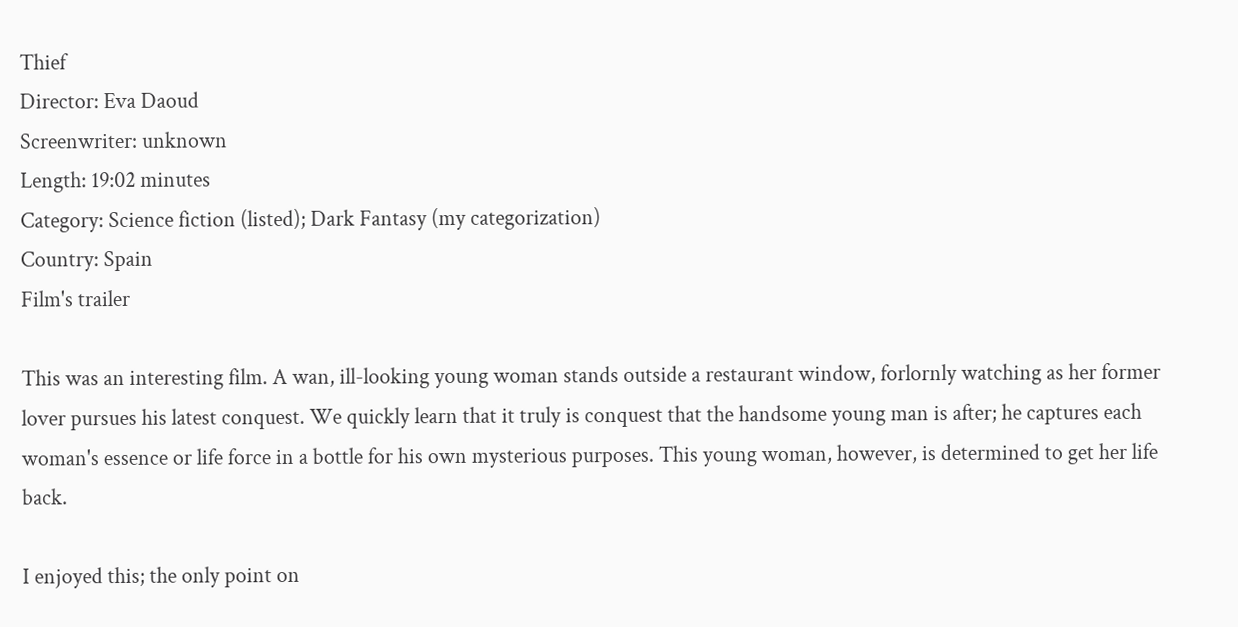Thief
Director: Eva Daoud
Screenwriter: unknown
Length: 19:02 minutes
Category: Science fiction (listed); Dark Fantasy (my categorization)
Country: Spain
Film's trailer

This was an interesting film. A wan, ill-looking young woman stands outside a restaurant window, forlornly watching as her former lover pursues his latest conquest. We quickly learn that it truly is conquest that the handsome young man is after; he captures each woman's essence or life force in a bottle for his own mysterious purposes. This young woman, however, is determined to get her life back.

I enjoyed this; the only point on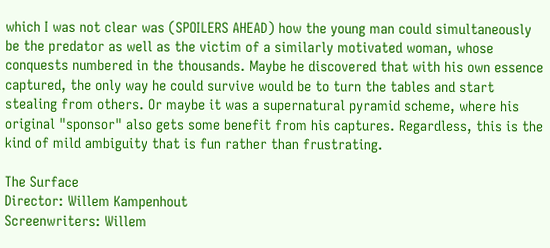which I was not clear was (SPOILERS AHEAD) how the young man could simultaneously be the predator as well as the victim of a similarly motivated woman, whose conquests numbered in the thousands. Maybe he discovered that with his own essence captured, the only way he could survive would be to turn the tables and start stealing from others. Or maybe it was a supernatural pyramid scheme, where his original "sponsor" also gets some benefit from his captures. Regardless, this is the kind of mild ambiguity that is fun rather than frustrating.

The Surface
Director: Willem Kampenhout
Screenwriters: Willem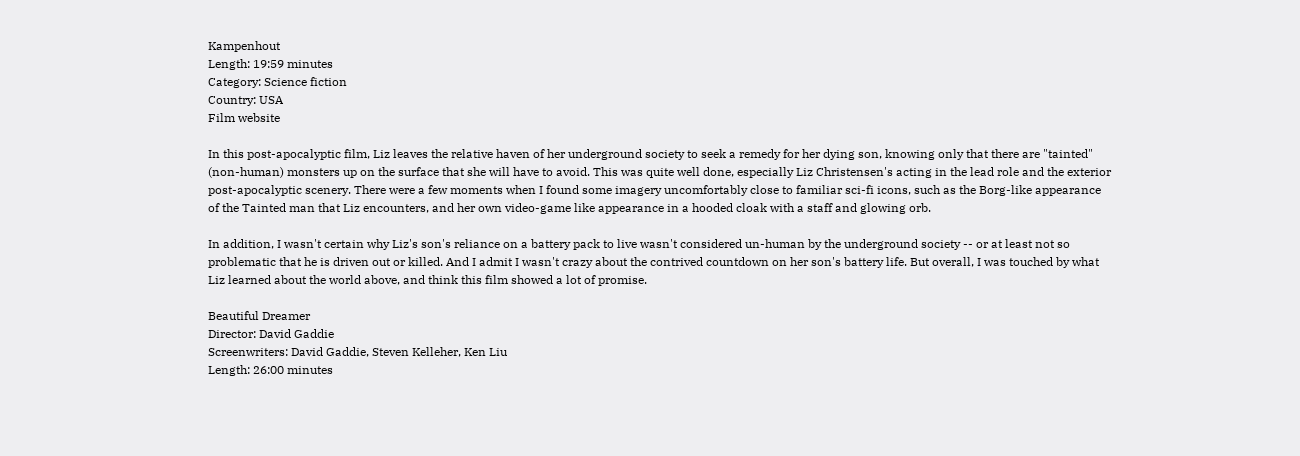Kampenhout
Length: 19:59 minutes
Category: Science fiction
Country: USA
Film website

In this post-apocalyptic film, Liz leaves the relative haven of her underground society to seek a remedy for her dying son, knowing only that there are "tainted" (non-human) monsters up on the surface that she will have to avoid. This was quite well done, especially Liz Christensen's acting in the lead role and the exterior post-apocalyptic scenery. There were a few moments when I found some imagery uncomfortably close to familiar sci-fi icons, such as the Borg-like appearance of the Tainted man that Liz encounters, and her own video-game like appearance in a hooded cloak with a staff and glowing orb.

In addition, I wasn't certain why Liz's son's reliance on a battery pack to live wasn't considered un-human by the underground society -- or at least not so problematic that he is driven out or killed. And I admit I wasn't crazy about the contrived countdown on her son's battery life. But overall, I was touched by what Liz learned about the world above, and think this film showed a lot of promise.

Beautiful Dreamer
Director: David Gaddie
Screenwriters: David Gaddie, Steven Kelleher, Ken Liu
Length: 26:00 minutes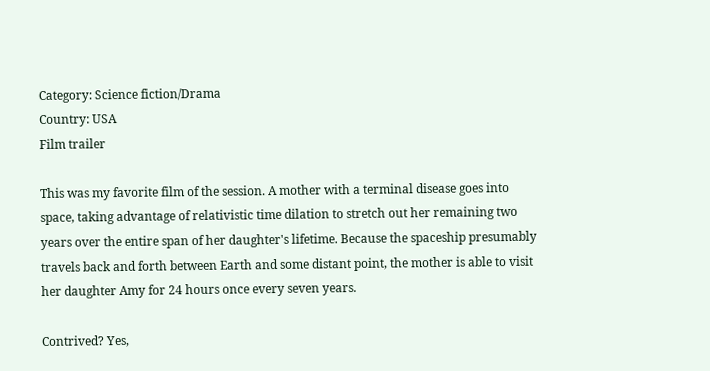Category: Science fiction/Drama
Country: USA
Film trailer

This was my favorite film of the session. A mother with a terminal disease goes into space, taking advantage of relativistic time dilation to stretch out her remaining two years over the entire span of her daughter's lifetime. Because the spaceship presumably travels back and forth between Earth and some distant point, the mother is able to visit her daughter Amy for 24 hours once every seven years.

Contrived? Yes,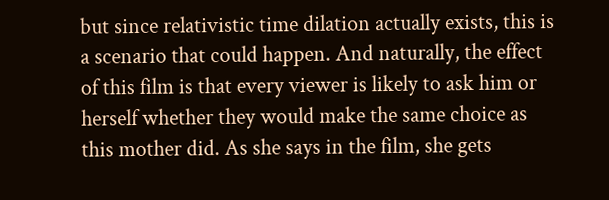but since relativistic time dilation actually exists, this is a scenario that could happen. And naturally, the effect of this film is that every viewer is likely to ask him or herself whether they would make the same choice as this mother did. As she says in the film, she gets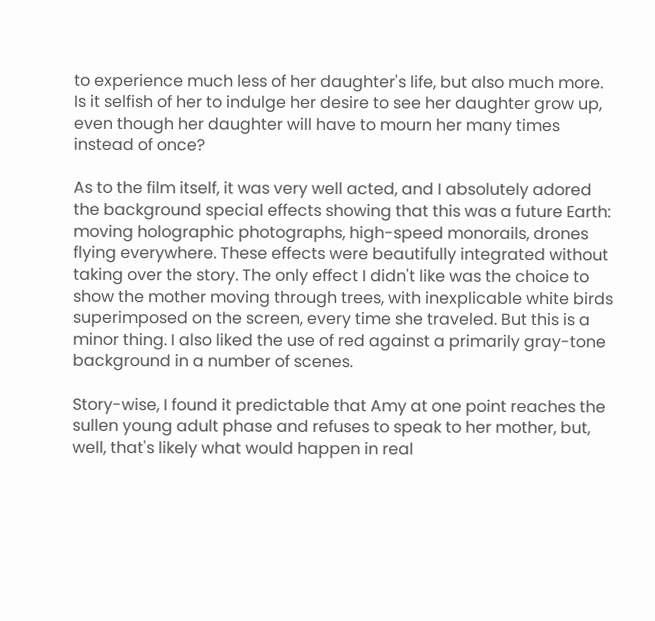to experience much less of her daughter's life, but also much more. Is it selfish of her to indulge her desire to see her daughter grow up, even though her daughter will have to mourn her many times instead of once?

As to the film itself, it was very well acted, and I absolutely adored the background special effects showing that this was a future Earth: moving holographic photographs, high-speed monorails, drones flying everywhere. These effects were beautifully integrated without taking over the story. The only effect I didn't like was the choice to show the mother moving through trees, with inexplicable white birds superimposed on the screen, every time she traveled. But this is a minor thing. I also liked the use of red against a primarily gray-tone background in a number of scenes.

Story-wise, I found it predictable that Amy at one point reaches the sullen young adult phase and refuses to speak to her mother, but, well, that's likely what would happen in real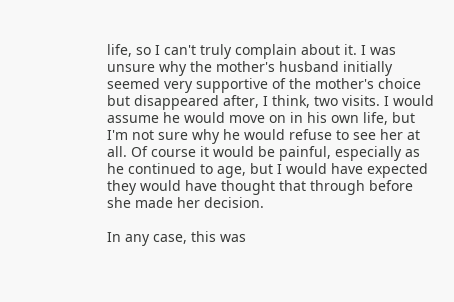life, so I can't truly complain about it. I was unsure why the mother's husband initially seemed very supportive of the mother's choice but disappeared after, I think, two visits. I would assume he would move on in his own life, but I'm not sure why he would refuse to see her at all. Of course it would be painful, especially as he continued to age, but I would have expected they would have thought that through before she made her decision.

In any case, this was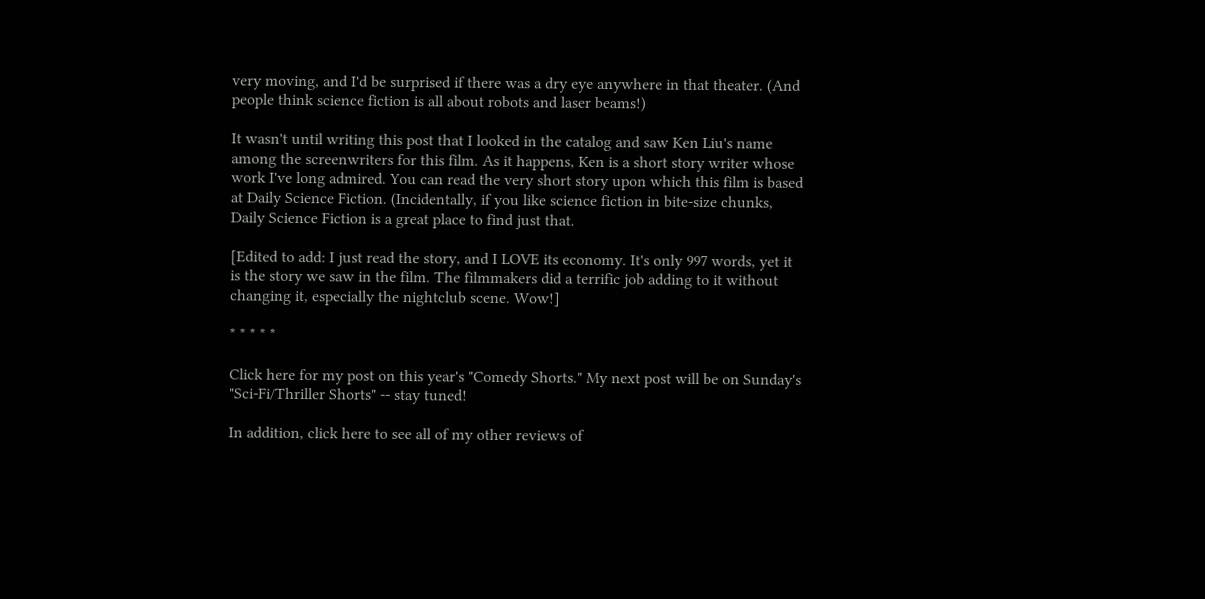very moving, and I'd be surprised if there was a dry eye anywhere in that theater. (And people think science fiction is all about robots and laser beams!)

It wasn't until writing this post that I looked in the catalog and saw Ken Liu's name among the screenwriters for this film. As it happens, Ken is a short story writer whose work I've long admired. You can read the very short story upon which this film is based at Daily Science Fiction. (Incidentally, if you like science fiction in bite-size chunks, Daily Science Fiction is a great place to find just that.

[Edited to add: I just read the story, and I LOVE its economy. It's only 997 words, yet it is the story we saw in the film. The filmmakers did a terrific job adding to it without changing it, especially the nightclub scene. Wow!]

* * * * *

Click here for my post on this year's "Comedy Shorts." My next post will be on Sunday's "Sci-Fi/Thriller Shorts" -- stay tuned!

In addition, click here to see all of my other reviews of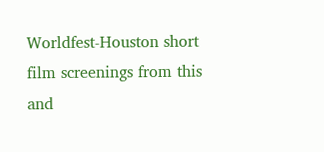Worldfest-Houston short film screenings from this and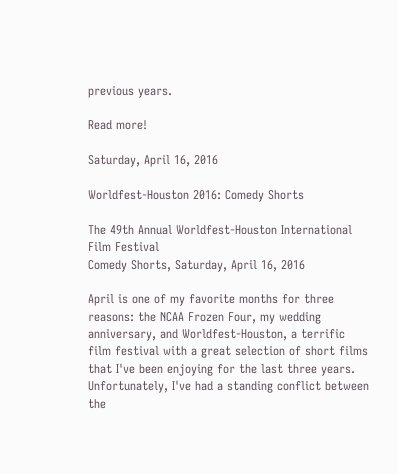previous years.

Read more!

Saturday, April 16, 2016

Worldfest-Houston 2016: Comedy Shorts

The 49th Annual Worldfest-Houston International Film Festival
Comedy Shorts, Saturday, April 16, 2016

April is one of my favorite months for three reasons: the NCAA Frozen Four, my wedding anniversary, and Worldfest-Houston, a terrific film festival with a great selection of short films that I've been enjoying for the last three years. Unfortunately, I've had a standing conflict between the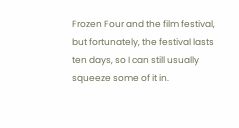Frozen Four and the film festival, but fortunately, the festival lasts ten days, so I can still usually squeeze some of it in.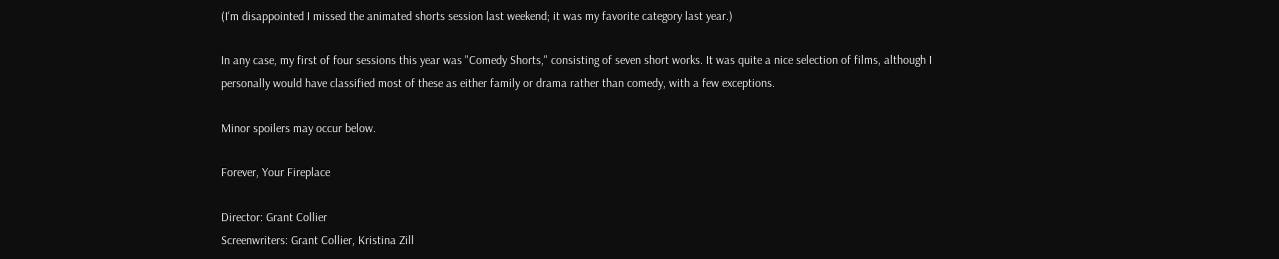(I'm disappointed I missed the animated shorts session last weekend; it was my favorite category last year.)

In any case, my first of four sessions this year was "Comedy Shorts," consisting of seven short works. It was quite a nice selection of films, although I personally would have classified most of these as either family or drama rather than comedy, with a few exceptions.

Minor spoilers may occur below.

Forever, Your Fireplace

Director: Grant Collier
Screenwriters: Grant Collier, Kristina Zill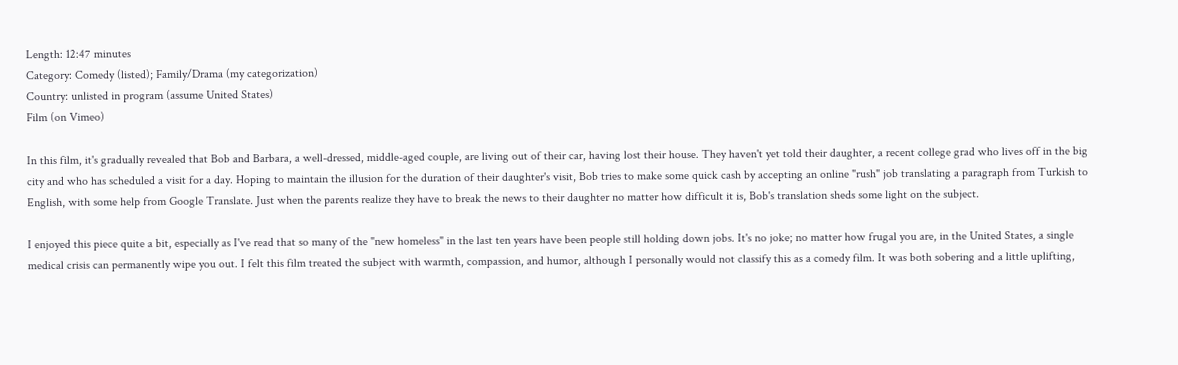Length: 12:47 minutes
Category: Comedy (listed); Family/Drama (my categorization)
Country: unlisted in program (assume United States)
Film (on Vimeo)

In this film, it's gradually revealed that Bob and Barbara, a well-dressed, middle-aged couple, are living out of their car, having lost their house. They haven't yet told their daughter, a recent college grad who lives off in the big city and who has scheduled a visit for a day. Hoping to maintain the illusion for the duration of their daughter's visit, Bob tries to make some quick cash by accepting an online "rush" job translating a paragraph from Turkish to English, with some help from Google Translate. Just when the parents realize they have to break the news to their daughter no matter how difficult it is, Bob's translation sheds some light on the subject.

I enjoyed this piece quite a bit, especially as I've read that so many of the "new homeless" in the last ten years have been people still holding down jobs. It's no joke; no matter how frugal you are, in the United States, a single medical crisis can permanently wipe you out. I felt this film treated the subject with warmth, compassion, and humor, although I personally would not classify this as a comedy film. It was both sobering and a little uplifting,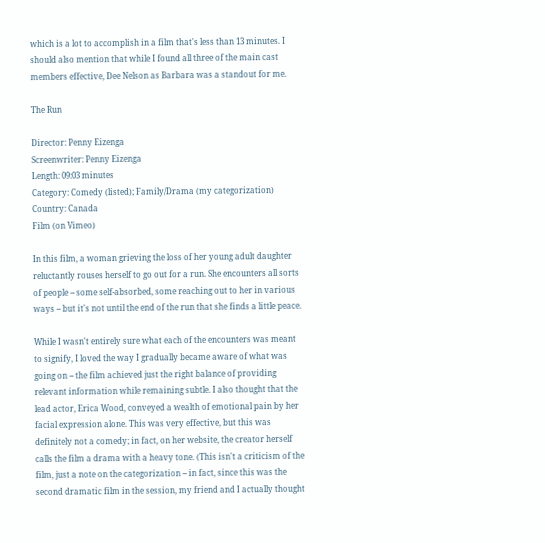which is a lot to accomplish in a film that's less than 13 minutes. I should also mention that while I found all three of the main cast members effective, Dee Nelson as Barbara was a standout for me.

The Run

Director: Penny Eizenga
Screenwriter: Penny Eizenga
Length: 09:03 minutes
Category: Comedy (listed); Family/Drama (my categorization)
Country: Canada
Film (on Vimeo)

In this film, a woman grieving the loss of her young adult daughter reluctantly rouses herself to go out for a run. She encounters all sorts of people -- some self-absorbed, some reaching out to her in various ways -- but it's not until the end of the run that she finds a little peace.

While I wasn't entirely sure what each of the encounters was meant to signify, I loved the way I gradually became aware of what was going on -- the film achieved just the right balance of providing relevant information while remaining subtle. I also thought that the lead actor, Erica Wood, conveyed a wealth of emotional pain by her facial expression alone. This was very effective, but this was definitely not a comedy; in fact, on her website, the creator herself calls the film a drama with a heavy tone. (This isn't a criticism of the film, just a note on the categorization -- in fact, since this was the second dramatic film in the session, my friend and I actually thought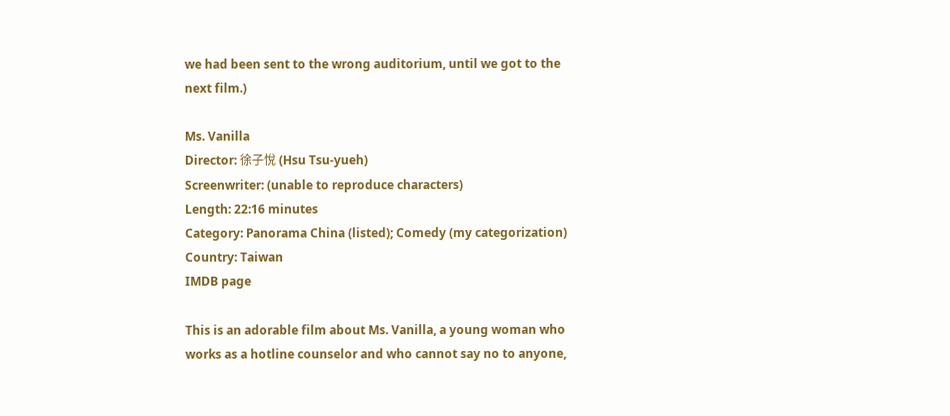we had been sent to the wrong auditorium, until we got to the next film.)

Ms. Vanilla
Director: 徐子悅 (Hsu Tsu-yueh)
Screenwriter: (unable to reproduce characters)
Length: 22:16 minutes
Category: Panorama China (listed); Comedy (my categorization)
Country: Taiwan
IMDB page

This is an adorable film about Ms. Vanilla, a young woman who works as a hotline counselor and who cannot say no to anyone,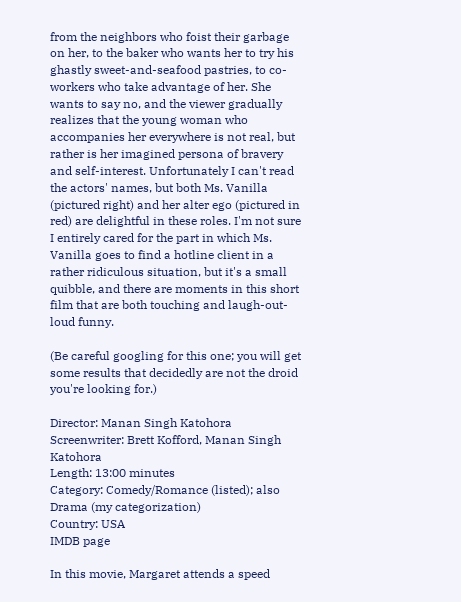from the neighbors who foist their garbage on her, to the baker who wants her to try his ghastly sweet-and-seafood pastries, to co-workers who take advantage of her. She wants to say no, and the viewer gradually realizes that the young woman who accompanies her everywhere is not real, but rather is her imagined persona of bravery and self-interest. Unfortunately I can't read the actors' names, but both Ms. Vanilla (pictured right) and her alter ego (pictured in red) are delightful in these roles. I'm not sure I entirely cared for the part in which Ms. Vanilla goes to find a hotline client in a rather ridiculous situation, but it's a small quibble, and there are moments in this short film that are both touching and laugh-out-loud funny.

(Be careful googling for this one; you will get some results that decidedly are not the droid you're looking for.)

Director: Manan Singh Katohora
Screenwriter: Brett Kofford, Manan Singh Katohora
Length: 13:00 minutes
Category: Comedy/Romance (listed); also Drama (my categorization)
Country: USA
IMDB page

In this movie, Margaret attends a speed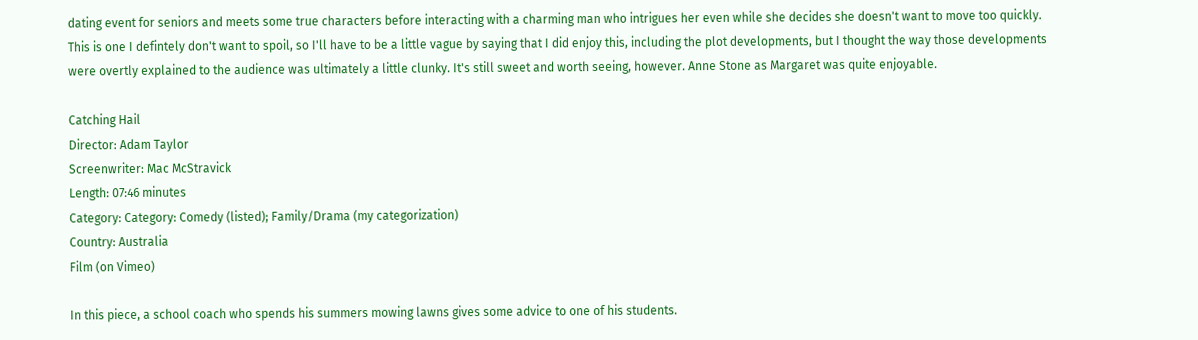dating event for seniors and meets some true characters before interacting with a charming man who intrigues her even while she decides she doesn't want to move too quickly. This is one I defintely don't want to spoil, so I'll have to be a little vague by saying that I did enjoy this, including the plot developments, but I thought the way those developments were overtly explained to the audience was ultimately a little clunky. It's still sweet and worth seeing, however. Anne Stone as Margaret was quite enjoyable.

Catching Hail
Director: Adam Taylor
Screenwriter: Mac McStravick
Length: 07:46 minutes
Category: Category: Comedy (listed); Family/Drama (my categorization)
Country: Australia
Film (on Vimeo)

In this piece, a school coach who spends his summers mowing lawns gives some advice to one of his students.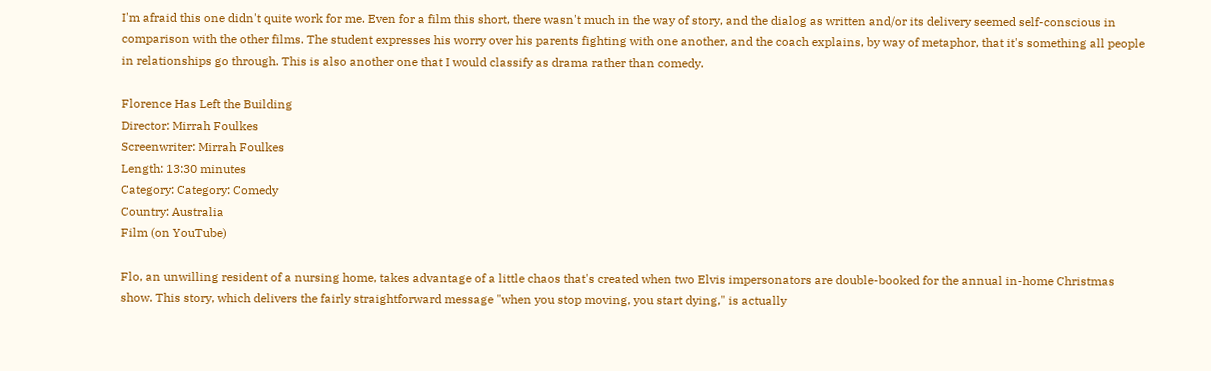I'm afraid this one didn't quite work for me. Even for a film this short, there wasn't much in the way of story, and the dialog as written and/or its delivery seemed self-conscious in comparison with the other films. The student expresses his worry over his parents fighting with one another, and the coach explains, by way of metaphor, that it's something all people in relationships go through. This is also another one that I would classify as drama rather than comedy.

Florence Has Left the Building
Director: Mirrah Foulkes
Screenwriter: Mirrah Foulkes
Length: 13:30 minutes
Category: Category: Comedy
Country: Australia
Film (on YouTube)

Flo, an unwilling resident of a nursing home, takes advantage of a little chaos that's created when two Elvis impersonators are double-booked for the annual in-home Christmas show. This story, which delivers the fairly straightforward message "when you stop moving, you start dying," is actually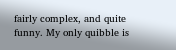fairly complex, and quite funny. My only quibble is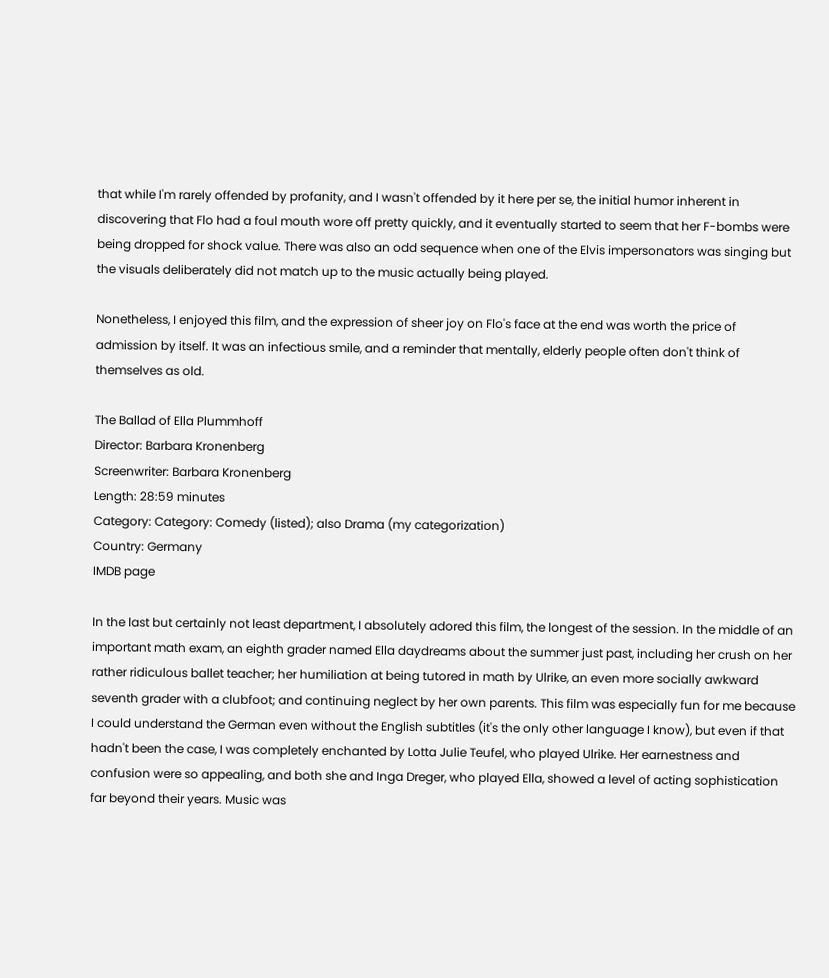that while I'm rarely offended by profanity, and I wasn't offended by it here per se, the initial humor inherent in discovering that Flo had a foul mouth wore off pretty quickly, and it eventually started to seem that her F-bombs were being dropped for shock value. There was also an odd sequence when one of the Elvis impersonators was singing but the visuals deliberately did not match up to the music actually being played.

Nonetheless, I enjoyed this film, and the expression of sheer joy on Flo's face at the end was worth the price of admission by itself. It was an infectious smile, and a reminder that mentally, elderly people often don't think of themselves as old.

The Ballad of Ella Plummhoff
Director: Barbara Kronenberg
Screenwriter: Barbara Kronenberg
Length: 28:59 minutes
Category: Category: Comedy (listed); also Drama (my categorization)
Country: Germany
IMDB page

In the last but certainly not least department, I absolutely adored this film, the longest of the session. In the middle of an important math exam, an eighth grader named Ella daydreams about the summer just past, including her crush on her rather ridiculous ballet teacher; her humiliation at being tutored in math by Ulrike, an even more socially awkward seventh grader with a clubfoot; and continuing neglect by her own parents. This film was especially fun for me because I could understand the German even without the English subtitles (it's the only other language I know), but even if that hadn't been the case, I was completely enchanted by Lotta Julie Teufel, who played Ulrike. Her earnestness and confusion were so appealing, and both she and Inga Dreger, who played Ella, showed a level of acting sophistication far beyond their years. Music was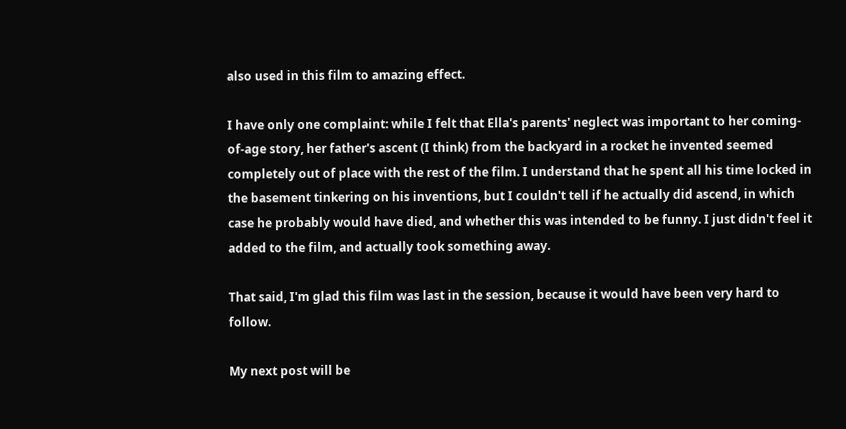also used in this film to amazing effect.

I have only one complaint: while I felt that Ella's parents' neglect was important to her coming-of-age story, her father's ascent (I think) from the backyard in a rocket he invented seemed completely out of place with the rest of the film. I understand that he spent all his time locked in the basement tinkering on his inventions, but I couldn't tell if he actually did ascend, in which case he probably would have died, and whether this was intended to be funny. I just didn't feel it added to the film, and actually took something away.

That said, I'm glad this film was last in the session, because it would have been very hard to follow.

My next post will be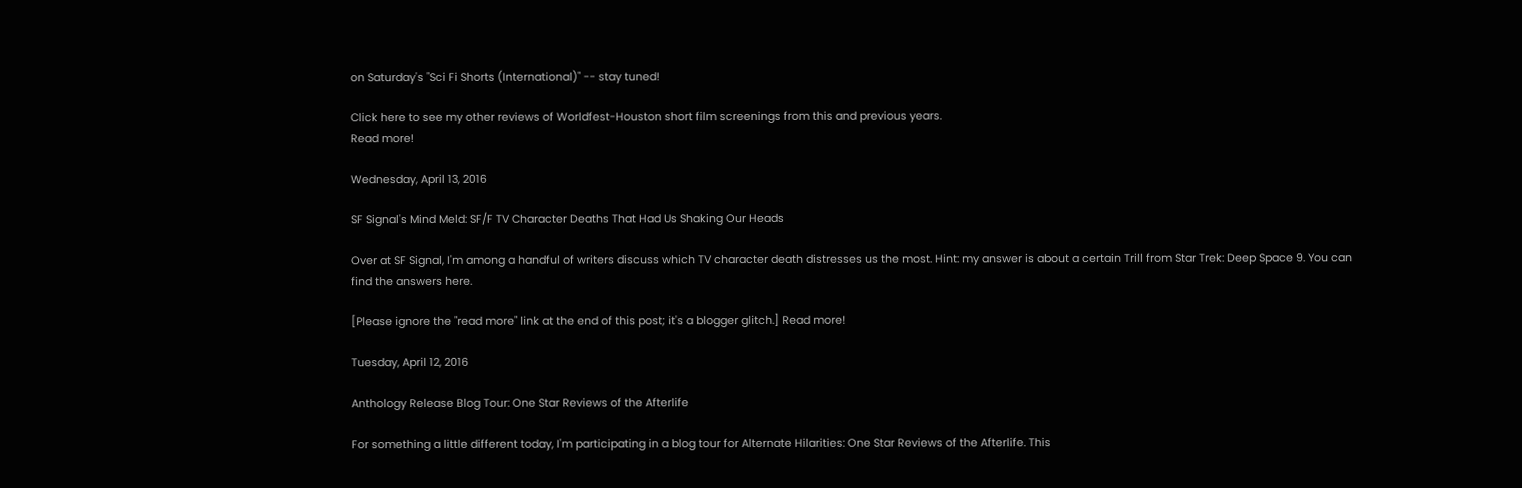on Saturday's "Sci Fi Shorts (International)" -- stay tuned!

Click here to see my other reviews of Worldfest-Houston short film screenings from this and previous years.
Read more!

Wednesday, April 13, 2016

SF Signal's Mind Meld: SF/F TV Character Deaths That Had Us Shaking Our Heads

Over at SF Signal, I'm among a handful of writers discuss which TV character death distresses us the most. Hint: my answer is about a certain Trill from Star Trek: Deep Space 9. You can find the answers here.

[Please ignore the "read more" link at the end of this post; it's a blogger glitch.] Read more!

Tuesday, April 12, 2016

Anthology Release Blog Tour: One Star Reviews of the Afterlife

For something a little different today, I'm participating in a blog tour for Alternate Hilarities: One Star Reviews of the Afterlife. This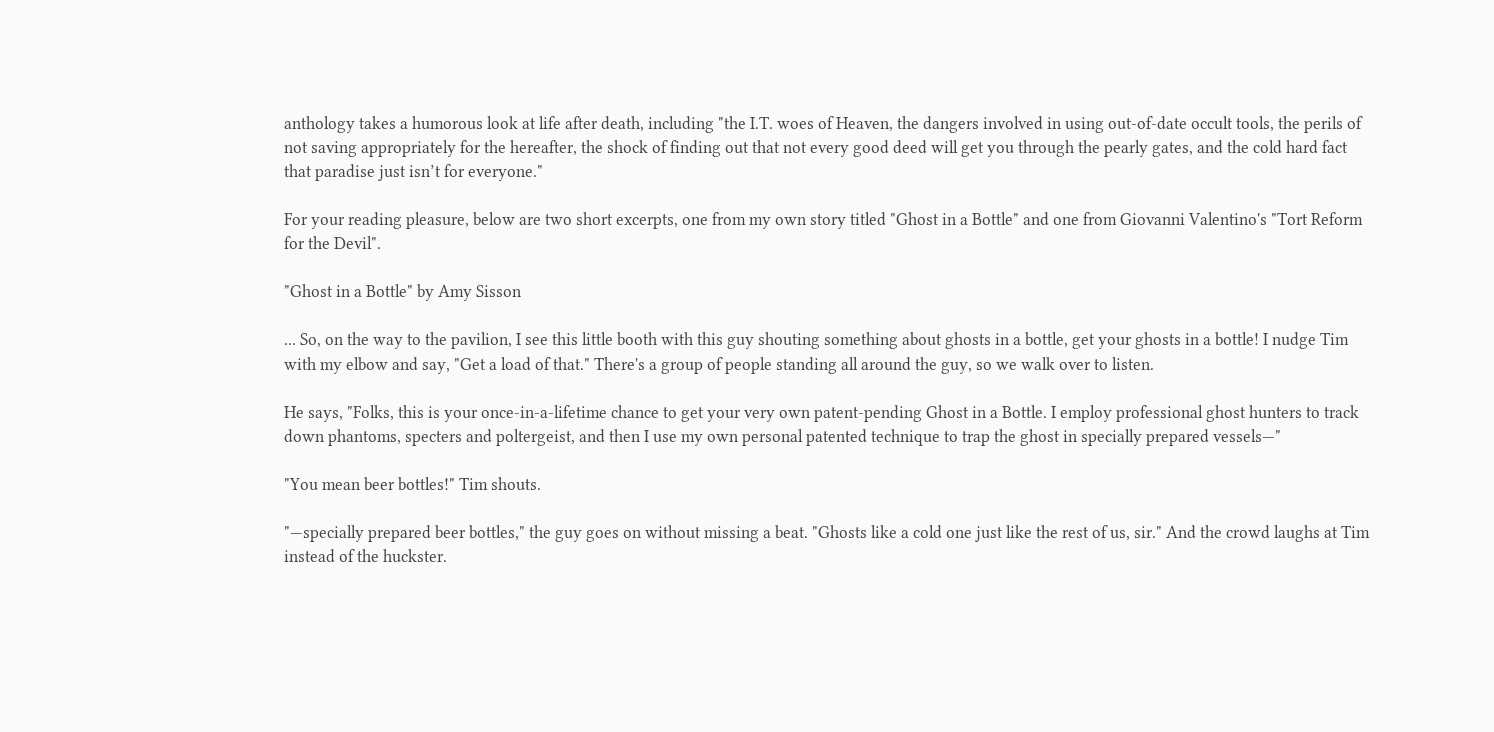anthology takes a humorous look at life after death, including "the I.T. woes of Heaven, the dangers involved in using out-of-date occult tools, the perils of not saving appropriately for the hereafter, the shock of finding out that not every good deed will get you through the pearly gates, and the cold hard fact that paradise just isn’t for everyone."

For your reading pleasure, below are two short excerpts, one from my own story titled "Ghost in a Bottle" and one from Giovanni Valentino's "Tort Reform for the Devil".

"Ghost in a Bottle" by Amy Sisson

... So, on the way to the pavilion, I see this little booth with this guy shouting something about ghosts in a bottle, get your ghosts in a bottle! I nudge Tim with my elbow and say, "Get a load of that." There's a group of people standing all around the guy, so we walk over to listen.

He says, "Folks, this is your once-in-a-lifetime chance to get your very own patent-pending Ghost in a Bottle. I employ professional ghost hunters to track down phantoms, specters and poltergeist, and then I use my own personal patented technique to trap the ghost in specially prepared vessels—"

"You mean beer bottles!" Tim shouts.

"—specially prepared beer bottles," the guy goes on without missing a beat. "Ghosts like a cold one just like the rest of us, sir." And the crowd laughs at Tim instead of the huckster.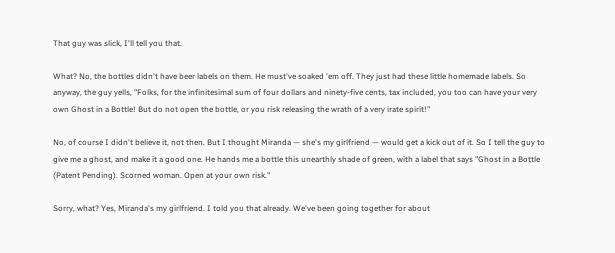That guy was slick, I'll tell you that.

What? No, the bottles didn't have beer labels on them. He must've soaked 'em off. They just had these little homemade labels. So anyway, the guy yells, "Folks, for the infinitesimal sum of four dollars and ninety-five cents, tax included, you too can have your very own Ghost in a Bottle! But do not open the bottle, or you risk releasing the wrath of a very irate spirit!"

No, of course I didn't believe it, not then. But I thought Miranda — she's my girlfriend — would get a kick out of it. So I tell the guy to give me a ghost, and make it a good one. He hands me a bottle this unearthly shade of green, with a label that says "Ghost in a Bottle (Patent Pending). Scorned woman. Open at your own risk."

Sorry, what? Yes, Miranda's my girlfriend. I told you that already. We've been going together for about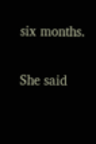six months.

She said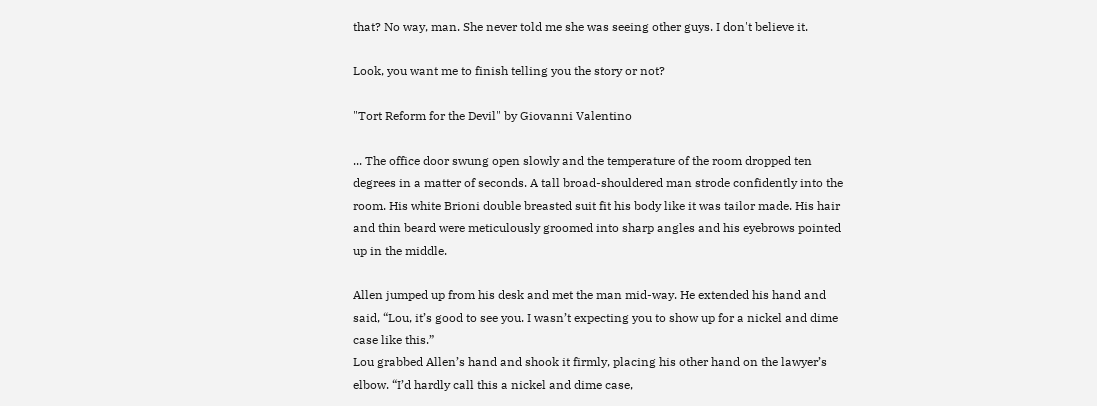that? No way, man. She never told me she was seeing other guys. I don't believe it.

Look, you want me to finish telling you the story or not?

"Tort Reform for the Devil" by Giovanni Valentino

... The office door swung open slowly and the temperature of the room dropped ten degrees in a matter of seconds. A tall broad-shouldered man strode confidently into the room. His white Brioni double breasted suit fit his body like it was tailor made. His hair and thin beard were meticulously groomed into sharp angles and his eyebrows pointed up in the middle.

Allen jumped up from his desk and met the man mid-way. He extended his hand and said, “Lou, it’s good to see you. I wasn’t expecting you to show up for a nickel and dime case like this.”
Lou grabbed Allen’s hand and shook it firmly, placing his other hand on the lawyer’s elbow. “I’d hardly call this a nickel and dime case,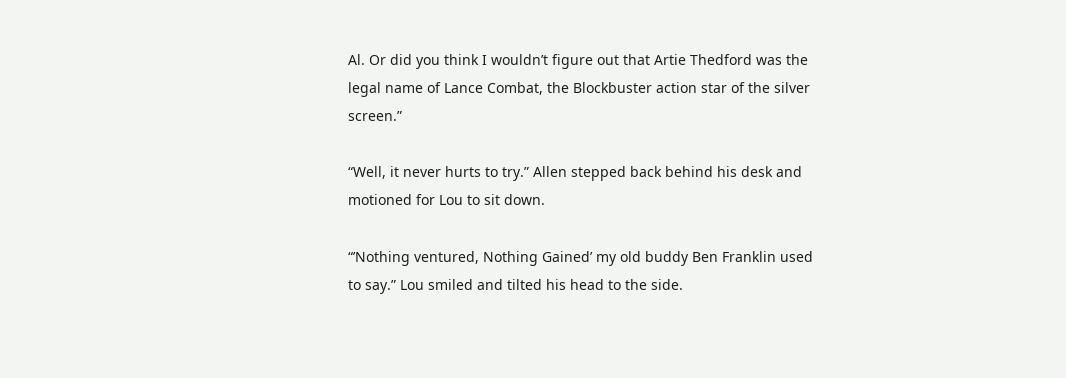Al. Or did you think I wouldn’t figure out that Artie Thedford was the legal name of Lance Combat, the Blockbuster action star of the silver screen.”

“Well, it never hurts to try.” Allen stepped back behind his desk and motioned for Lou to sit down.

“’Nothing ventured, Nothing Gained’ my old buddy Ben Franklin used to say.” Lou smiled and tilted his head to the side.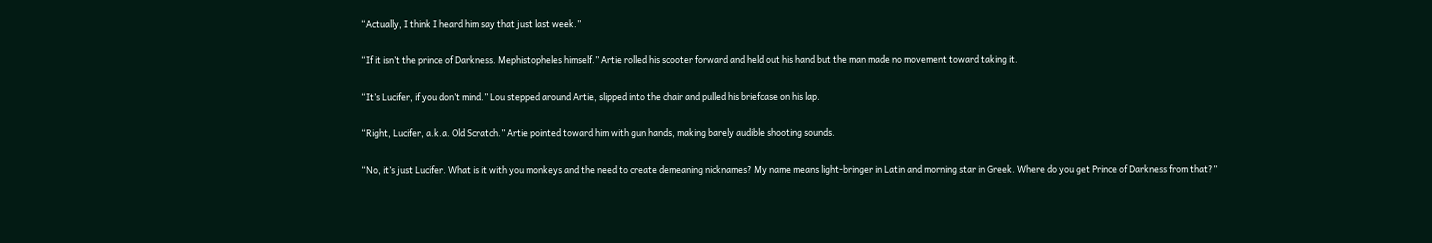“Actually, I think I heard him say that just last week.”

“If it isn’t the prince of Darkness. Mephistopheles himself.” Artie rolled his scooter forward and held out his hand but the man made no movement toward taking it.

“It’s Lucifer, if you don’t mind.” Lou stepped around Artie, slipped into the chair and pulled his briefcase on his lap.

“Right, Lucifer, a.k.a. Old Scratch.” Artie pointed toward him with gun hands, making barely audible shooting sounds.

“No, it’s just Lucifer. What is it with you monkeys and the need to create demeaning nicknames? My name means light-bringer in Latin and morning star in Greek. Where do you get Prince of Darkness from that?”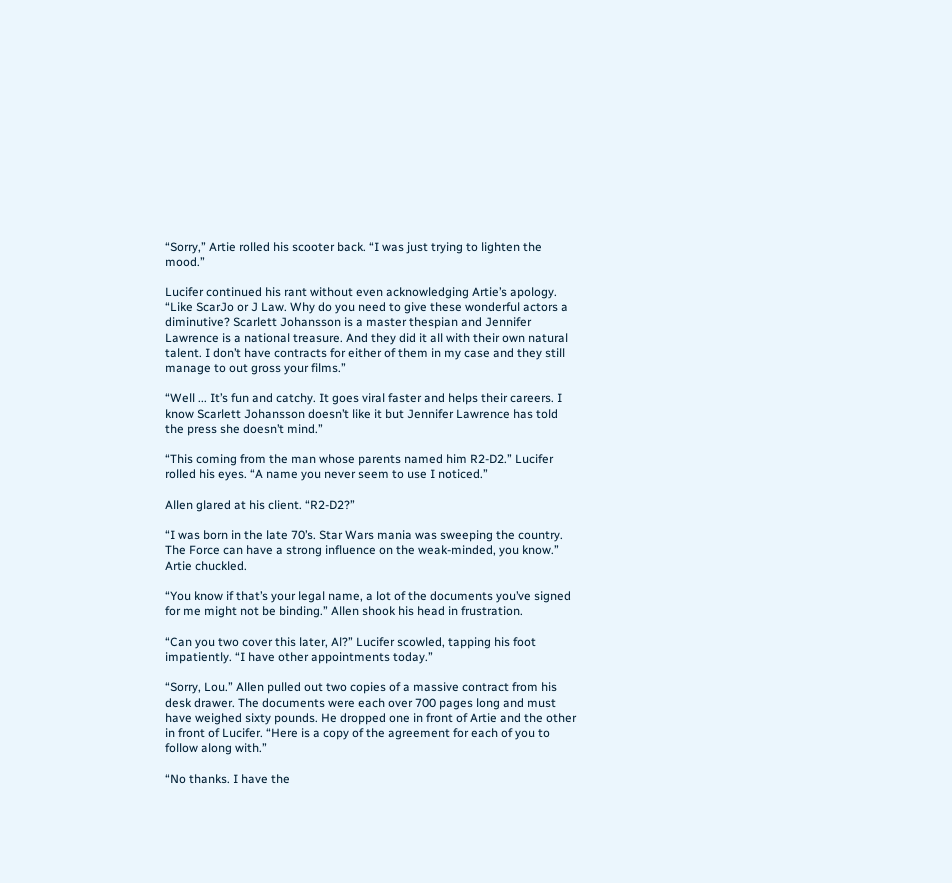“Sorry,” Artie rolled his scooter back. “I was just trying to lighten the mood.”

Lucifer continued his rant without even acknowledging Artie’s apology. “Like ScarJo or J Law. Why do you need to give these wonderful actors a diminutive? Scarlett Johansson is a master thespian and Jennifer Lawrence is a national treasure. And they did it all with their own natural talent. I don’t have contracts for either of them in my case and they still manage to out gross your films.”

“Well ... It’s fun and catchy. It goes viral faster and helps their careers. I know Scarlett Johansson doesn’t like it but Jennifer Lawrence has told the press she doesn’t mind.”

“This coming from the man whose parents named him R2-D2.” Lucifer rolled his eyes. “A name you never seem to use I noticed.”

Allen glared at his client. “R2-D2?”

“I was born in the late 70’s. Star Wars mania was sweeping the country. The Force can have a strong influence on the weak-minded, you know.” Artie chuckled.

“You know if that’s your legal name, a lot of the documents you’ve signed for me might not be binding.” Allen shook his head in frustration.

“Can you two cover this later, Al?” Lucifer scowled, tapping his foot impatiently. “I have other appointments today.”

“Sorry, Lou.” Allen pulled out two copies of a massive contract from his desk drawer. The documents were each over 700 pages long and must have weighed sixty pounds. He dropped one in front of Artie and the other in front of Lucifer. “Here is a copy of the agreement for each of you to follow along with.”

“No thanks. I have the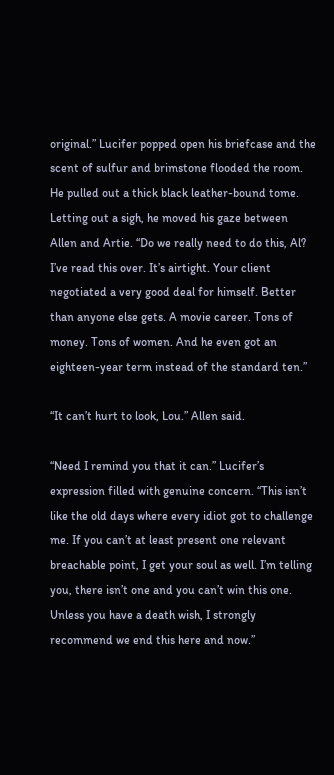original.” Lucifer popped open his briefcase and the scent of sulfur and brimstone flooded the room. He pulled out a thick black leather-bound tome. Letting out a sigh, he moved his gaze between Allen and Artie. “Do we really need to do this, Al? I’ve read this over. It’s airtight. Your client negotiated a very good deal for himself. Better than anyone else gets. A movie career. Tons of money. Tons of women. And he even got an eighteen-year term instead of the standard ten.”

“It can’t hurt to look, Lou.” Allen said.

“Need I remind you that it can.” Lucifer’s expression filled with genuine concern. “This isn’t like the old days where every idiot got to challenge me. If you can’t at least present one relevant breachable point, I get your soul as well. I’m telling you, there isn’t one and you can’t win this one. Unless you have a death wish, I strongly recommend we end this here and now.”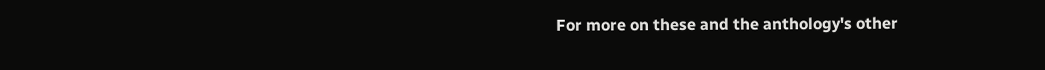For more on these and the anthology's other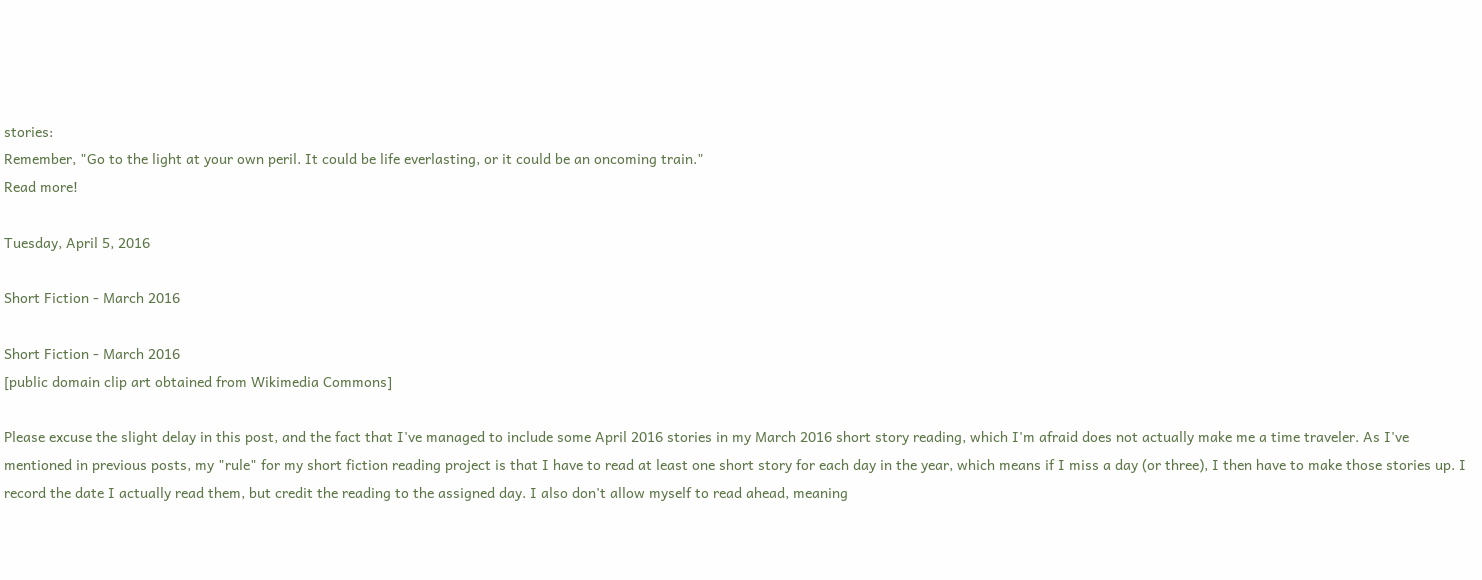stories:
Remember, "Go to the light at your own peril. It could be life everlasting, or it could be an oncoming train."
Read more!

Tuesday, April 5, 2016

Short Fiction - March 2016

Short Fiction - March 2016
[public domain clip art obtained from Wikimedia Commons]

Please excuse the slight delay in this post, and the fact that I've managed to include some April 2016 stories in my March 2016 short story reading, which I'm afraid does not actually make me a time traveler. As I've mentioned in previous posts, my "rule" for my short fiction reading project is that I have to read at least one short story for each day in the year, which means if I miss a day (or three), I then have to make those stories up. I record the date I actually read them, but credit the reading to the assigned day. I also don't allow myself to read ahead, meaning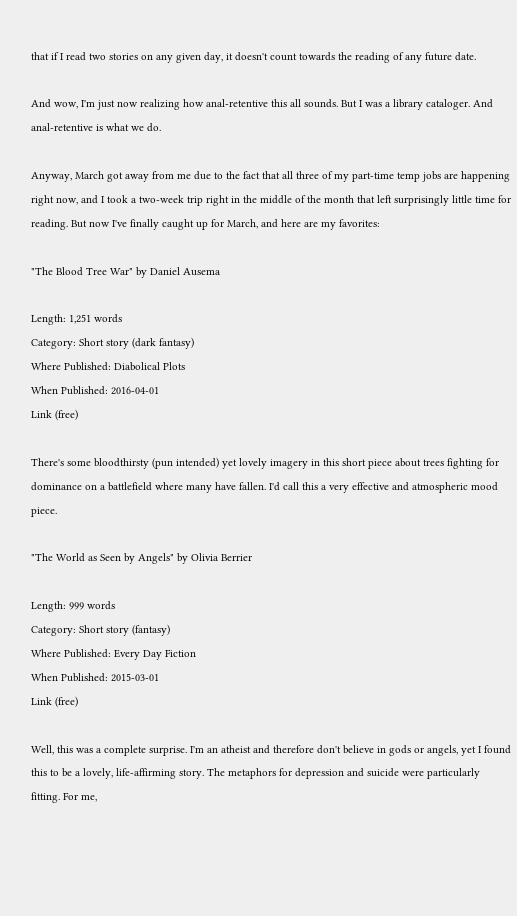that if I read two stories on any given day, it doesn't count towards the reading of any future date.

And wow, I'm just now realizing how anal-retentive this all sounds. But I was a library cataloger. And anal-retentive is what we do.

Anyway, March got away from me due to the fact that all three of my part-time temp jobs are happening right now, and I took a two-week trip right in the middle of the month that left surprisingly little time for reading. But now I've finally caught up for March, and here are my favorites:

"The Blood Tree War" by Daniel Ausema

Length: 1,251 words
Category: Short story (dark fantasy)
Where Published: Diabolical Plots
When Published: 2016-04-01
Link (free)

There's some bloodthirsty (pun intended) yet lovely imagery in this short piece about trees fighting for dominance on a battlefield where many have fallen. I'd call this a very effective and atmospheric mood piece.

"The World as Seen by Angels" by Olivia Berrier

Length: 999 words
Category: Short story (fantasy)
Where Published: Every Day Fiction
When Published: 2015-03-01
Link (free)

Well, this was a complete surprise. I'm an atheist and therefore don't believe in gods or angels, yet I found this to be a lovely, life-affirming story. The metaphors for depression and suicide were particularly fitting. For me,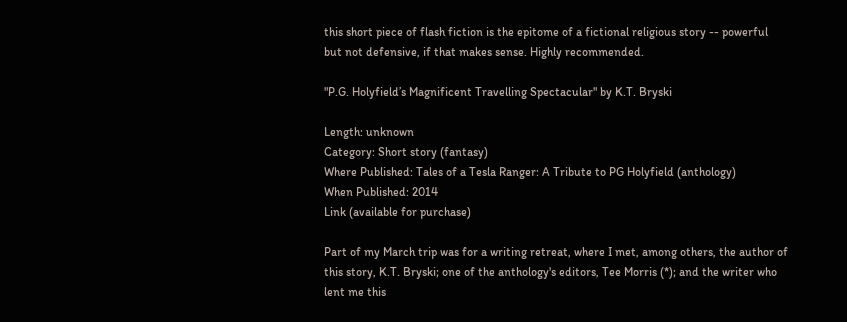this short piece of flash fiction is the epitome of a fictional religious story -- powerful but not defensive, if that makes sense. Highly recommended.

"P.G. Holyfield’s Magnificent Travelling Spectacular" by K.T. Bryski

Length: unknown
Category: Short story (fantasy)
Where Published: Tales of a Tesla Ranger: A Tribute to PG Holyfield (anthology)
When Published: 2014
Link (available for purchase)

Part of my March trip was for a writing retreat, where I met, among others, the author of this story, K.T. Bryski; one of the anthology's editors, Tee Morris (*); and the writer who lent me this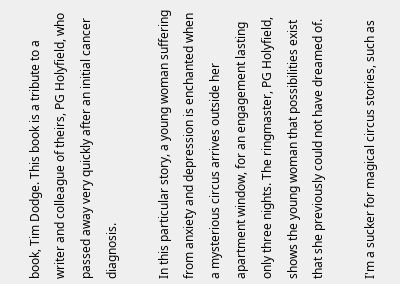book, Tim Dodge. This book is a tribute to a writer and colleague of theirs, PG Holyfield, who passed away very quickly after an initial cancer diagnosis.

In this particular story, a young woman suffering from anxiety and depression is enchanted when a mysterious circus arrives outside her apartment window, for an engagement lasting only three nights. The ringmaster, PG Holyfield, shows the young woman that possibilities exist that she previously could not have dreamed of.

I'm a sucker for magical circus stories, such as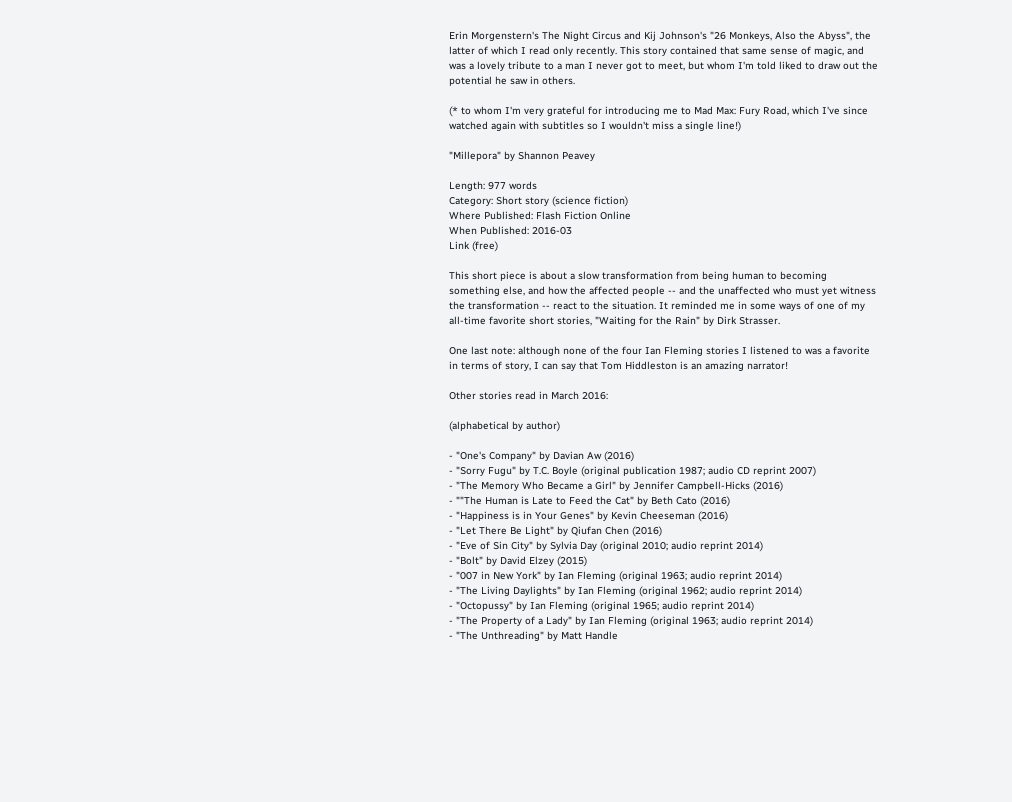Erin Morgenstern's The Night Circus and Kij Johnson's "26 Monkeys, Also the Abyss", the latter of which I read only recently. This story contained that same sense of magic, and was a lovely tribute to a man I never got to meet, but whom I'm told liked to draw out the potential he saw in others.

(* to whom I'm very grateful for introducing me to Mad Max: Fury Road, which I've since watched again with subtitles so I wouldn't miss a single line!)

"Millepora" by Shannon Peavey

Length: 977 words
Category: Short story (science fiction)
Where Published: Flash Fiction Online
When Published: 2016-03
Link (free)

This short piece is about a slow transformation from being human to becoming something else, and how the affected people -- and the unaffected who must yet witness the transformation -- react to the situation. It reminded me in some ways of one of my all-time favorite short stories, "Waiting for the Rain" by Dirk Strasser.

One last note: although none of the four Ian Fleming stories I listened to was a favorite in terms of story, I can say that Tom Hiddleston is an amazing narrator!

Other stories read in March 2016:

(alphabetical by author)

- "One's Company" by Davian Aw (2016)
- "Sorry Fugu" by T.C. Boyle (original publication 1987; audio CD reprint 2007)
- "The Memory Who Became a Girl" by Jennifer Campbell-Hicks (2016)
- ""The Human is Late to Feed the Cat" by Beth Cato (2016)
- "Happiness is in Your Genes" by Kevin Cheeseman (2016)
- "Let There Be Light" by Qiufan Chen (2016)
- "Eve of Sin City" by Sylvia Day (original 2010; audio reprint 2014)
- "Bolt" by David Elzey (2015)
- "007 in New York" by Ian Fleming (original 1963; audio reprint 2014)
- "The Living Daylights" by Ian Fleming (original 1962; audio reprint 2014)
- "Octopussy" by Ian Fleming (original 1965; audio reprint 2014)
- "The Property of a Lady" by Ian Fleming (original 1963; audio reprint 2014)
- "The Unthreading" by Matt Handle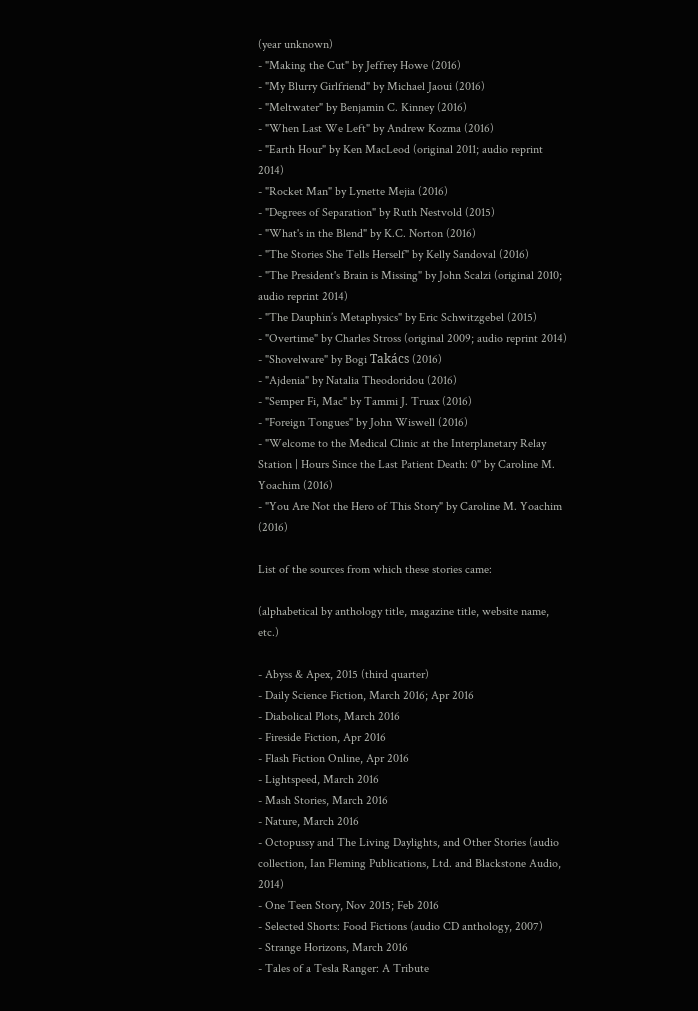(year unknown)
- "Making the Cut" by Jeffrey Howe (2016)
- "My Blurry Girlfriend" by Michael Jaoui (2016)
- "Meltwater" by Benjamin C. Kinney (2016)
- "When Last We Left" by Andrew Kozma (2016)
- "Earth Hour" by Ken MacLeod (original 2011; audio reprint 2014)
- "Rocket Man" by Lynette Mejia (2016)
- "Degrees of Separation" by Ruth Nestvold (2015)
- "What's in the Blend" by K.C. Norton (2016)
- "The Stories She Tells Herself" by Kelly Sandoval (2016)
- "The President's Brain is Missing" by John Scalzi (original 2010; audio reprint 2014)
- "The Dauphin’s Metaphysics" by Eric Schwitzgebel (2015)
- "Overtime" by Charles Stross (original 2009; audio reprint 2014)
- "Shovelware" by Bogi Takács (2016)
- "Ajdenia" by Natalia Theodoridou (2016)
- "Semper Fi, Mac" by Tammi J. Truax (2016)
- "Foreign Tongues" by John Wiswell (2016)
- "Welcome to the Medical Clinic at the Interplanetary Relay Station | Hours Since the Last Patient Death: 0" by Caroline M. Yoachim (2016)
- "You Are Not the Hero of This Story" by Caroline M. Yoachim (2016)

List of the sources from which these stories came:

(alphabetical by anthology title, magazine title, website name, etc.)

- Abyss & Apex, 2015 (third quarter)
- Daily Science Fiction, March 2016; Apr 2016
- Diabolical Plots, March 2016
- Fireside Fiction, Apr 2016
- Flash Fiction Online, Apr 2016
- Lightspeed, March 2016
- Mash Stories, March 2016
- Nature, March 2016
- Octopussy and The Living Daylights, and Other Stories (audio collection, Ian Fleming Publications, Ltd. and Blackstone Audio, 2014)
- One Teen Story, Nov 2015; Feb 2016
- Selected Shorts: Food Fictions (audio CD anthology, 2007)
- Strange Horizons, March 2016
- Tales of a Tesla Ranger: A Tribute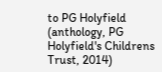to PG Holyfield (anthology, PG Holyfield's Childrens Trust, 2014)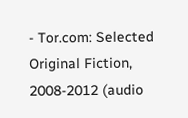- Tor.com: Selected Original Fiction, 2008-2012 (audio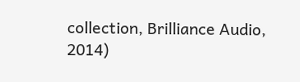collection, Brilliance Audio, 2014)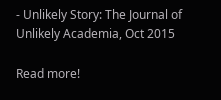- Unlikely Story: The Journal of Unlikely Academia, Oct 2015

Read more!